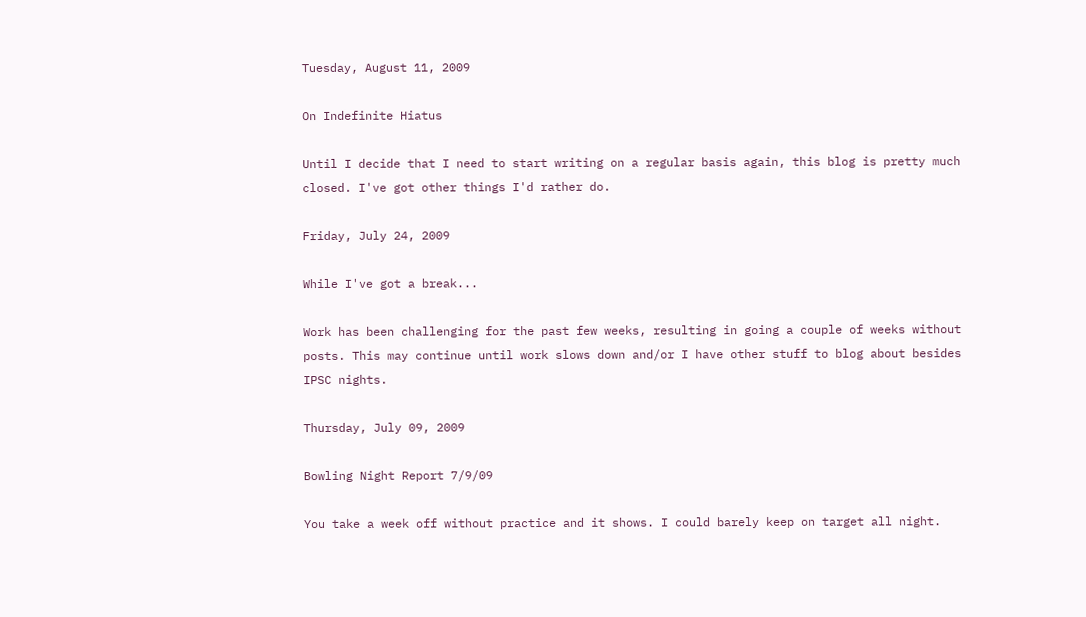Tuesday, August 11, 2009

On Indefinite Hiatus

Until I decide that I need to start writing on a regular basis again, this blog is pretty much closed. I've got other things I'd rather do.

Friday, July 24, 2009

While I've got a break...

Work has been challenging for the past few weeks, resulting in going a couple of weeks without posts. This may continue until work slows down and/or I have other stuff to blog about besides IPSC nights.

Thursday, July 09, 2009

Bowling Night Report 7/9/09

You take a week off without practice and it shows. I could barely keep on target all night.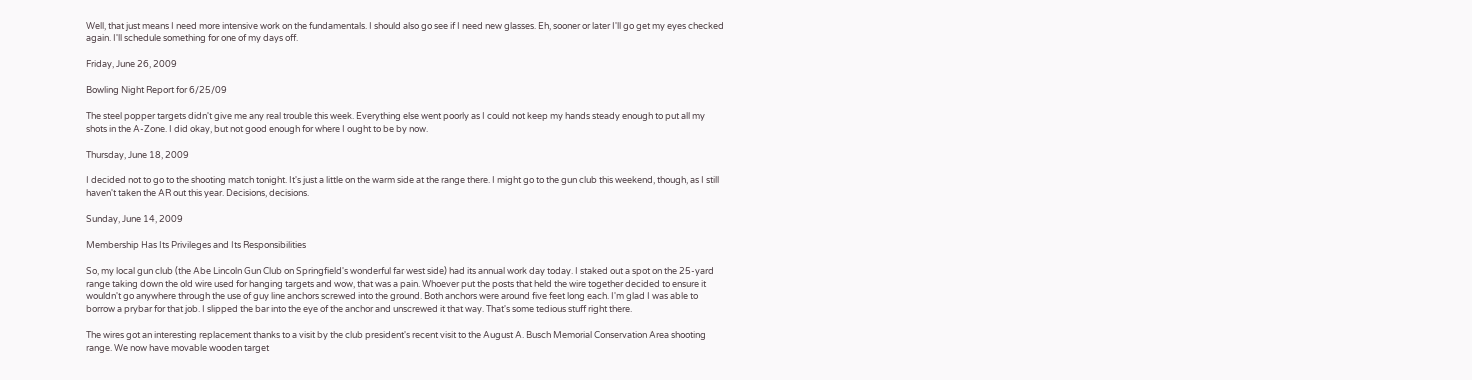Well, that just means I need more intensive work on the fundamentals. I should also go see if I need new glasses. Eh, sooner or later I'll go get my eyes checked again. I'll schedule something for one of my days off.

Friday, June 26, 2009

Bowling Night Report for 6/25/09

The steel popper targets didn't give me any real trouble this week. Everything else went poorly as I could not keep my hands steady enough to put all my shots in the A-Zone. I did okay, but not good enough for where I ought to be by now.

Thursday, June 18, 2009

I decided not to go to the shooting match tonight. It's just a little on the warm side at the range there. I might go to the gun club this weekend, though, as I still haven't taken the AR out this year. Decisions, decisions.

Sunday, June 14, 2009

Membership Has Its Privileges and Its Responsibilities

So, my local gun club (the Abe Lincoln Gun Club on Springfield's wonderful far west side) had its annual work day today. I staked out a spot on the 25-yard range taking down the old wire used for hanging targets and wow, that was a pain. Whoever put the posts that held the wire together decided to ensure it wouldn't go anywhere through the use of guy line anchors screwed into the ground. Both anchors were around five feet long each. I'm glad I was able to borrow a prybar for that job. I slipped the bar into the eye of the anchor and unscrewed it that way. That's some tedious stuff right there.

The wires got an interesting replacement thanks to a visit by the club president's recent visit to the August A. Busch Memorial Conservation Area shooting range. We now have movable wooden target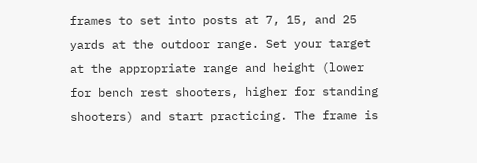frames to set into posts at 7, 15, and 25 yards at the outdoor range. Set your target at the appropriate range and height (lower for bench rest shooters, higher for standing shooters) and start practicing. The frame is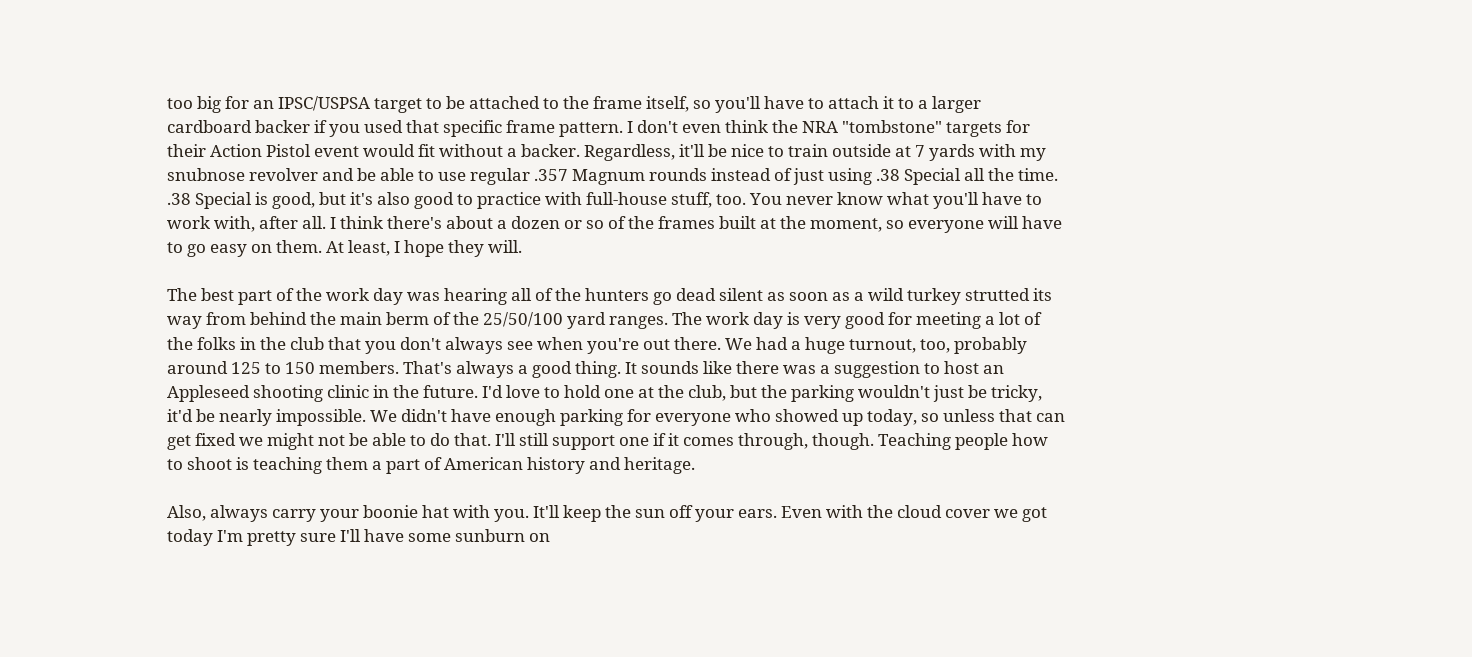too big for an IPSC/USPSA target to be attached to the frame itself, so you'll have to attach it to a larger cardboard backer if you used that specific frame pattern. I don't even think the NRA "tombstone" targets for their Action Pistol event would fit without a backer. Regardless, it'll be nice to train outside at 7 yards with my snubnose revolver and be able to use regular .357 Magnum rounds instead of just using .38 Special all the time. .38 Special is good, but it's also good to practice with full-house stuff, too. You never know what you'll have to work with, after all. I think there's about a dozen or so of the frames built at the moment, so everyone will have to go easy on them. At least, I hope they will.

The best part of the work day was hearing all of the hunters go dead silent as soon as a wild turkey strutted its way from behind the main berm of the 25/50/100 yard ranges. The work day is very good for meeting a lot of the folks in the club that you don't always see when you're out there. We had a huge turnout, too, probably around 125 to 150 members. That's always a good thing. It sounds like there was a suggestion to host an Appleseed shooting clinic in the future. I'd love to hold one at the club, but the parking wouldn't just be tricky, it'd be nearly impossible. We didn't have enough parking for everyone who showed up today, so unless that can get fixed we might not be able to do that. I'll still support one if it comes through, though. Teaching people how to shoot is teaching them a part of American history and heritage.

Also, always carry your boonie hat with you. It'll keep the sun off your ears. Even with the cloud cover we got today I'm pretty sure I'll have some sunburn on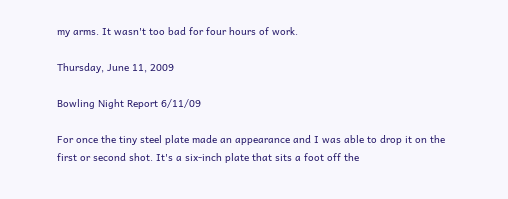my arms. It wasn't too bad for four hours of work.

Thursday, June 11, 2009

Bowling Night Report 6/11/09

For once the tiny steel plate made an appearance and I was able to drop it on the first or second shot. It's a six-inch plate that sits a foot off the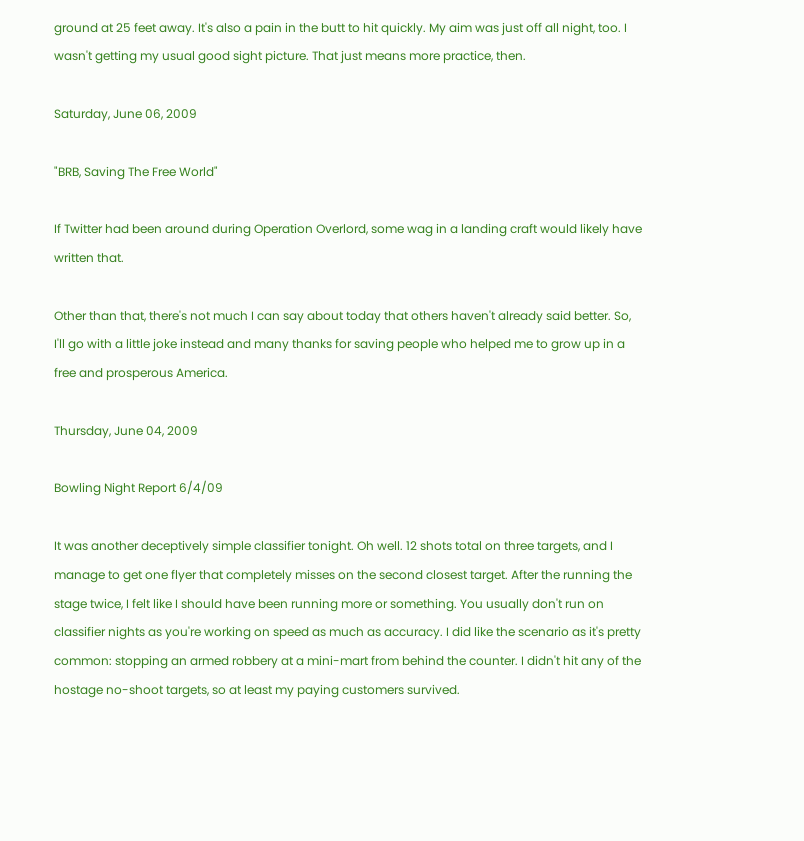ground at 25 feet away. It's also a pain in the butt to hit quickly. My aim was just off all night, too. I wasn't getting my usual good sight picture. That just means more practice, then.

Saturday, June 06, 2009

"BRB, Saving The Free World"

If Twitter had been around during Operation Overlord, some wag in a landing craft would likely have written that.

Other than that, there's not much I can say about today that others haven't already said better. So, I'll go with a little joke instead and many thanks for saving people who helped me to grow up in a free and prosperous America.

Thursday, June 04, 2009

Bowling Night Report 6/4/09

It was another deceptively simple classifier tonight. Oh well. 12 shots total on three targets, and I manage to get one flyer that completely misses on the second closest target. After the running the stage twice, I felt like I should have been running more or something. You usually don't run on classifier nights as you're working on speed as much as accuracy. I did like the scenario as it's pretty common: stopping an armed robbery at a mini-mart from behind the counter. I didn't hit any of the hostage no-shoot targets, so at least my paying customers survived.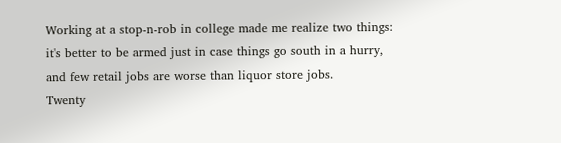Working at a stop-n-rob in college made me realize two things: it's better to be armed just in case things go south in a hurry, and few retail jobs are worse than liquor store jobs.
Twenty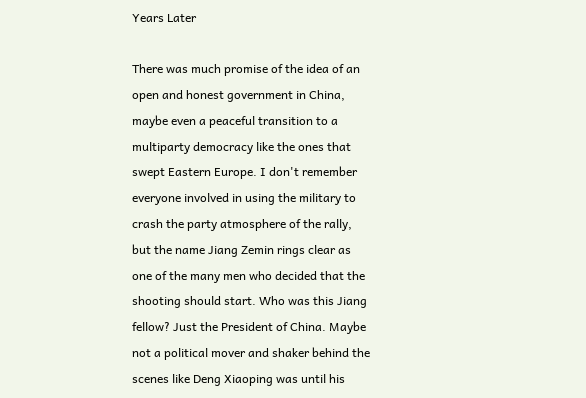Years Later

There was much promise of the idea of an open and honest government in China, maybe even a peaceful transition to a multiparty democracy like the ones that swept Eastern Europe. I don't remember everyone involved in using the military to crash the party atmosphere of the rally, but the name Jiang Zemin rings clear as one of the many men who decided that the shooting should start. Who was this Jiang fellow? Just the President of China. Maybe not a political mover and shaker behind the scenes like Deng Xiaoping was until his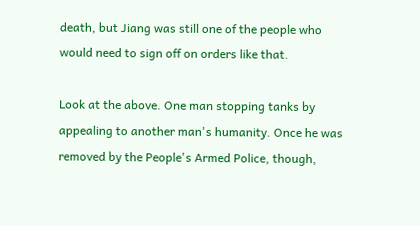death, but Jiang was still one of the people who would need to sign off on orders like that.

Look at the above. One man stopping tanks by appealing to another man's humanity. Once he was removed by the People's Armed Police, though,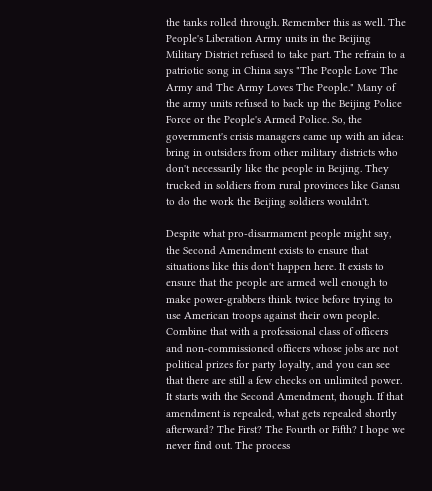the tanks rolled through. Remember this as well. The People's Liberation Army units in the Beijing Military District refused to take part. The refrain to a patriotic song in China says "The People Love The Army and The Army Loves The People." Many of the army units refused to back up the Beijing Police Force or the People's Armed Police. So, the government's crisis managers came up with an idea: bring in outsiders from other military districts who don't necessarily like the people in Beijing. They trucked in soldiers from rural provinces like Gansu to do the work the Beijing soldiers wouldn't.

Despite what pro-disarmament people might say, the Second Amendment exists to ensure that situations like this don't happen here. It exists to ensure that the people are armed well enough to make power-grabbers think twice before trying to use American troops against their own people. Combine that with a professional class of officers and non-commissioned officers whose jobs are not political prizes for party loyalty, and you can see that there are still a few checks on unlimited power. It starts with the Second Amendment, though. If that amendment is repealed, what gets repealed shortly afterward? The First? The Fourth or Fifth? I hope we never find out. The process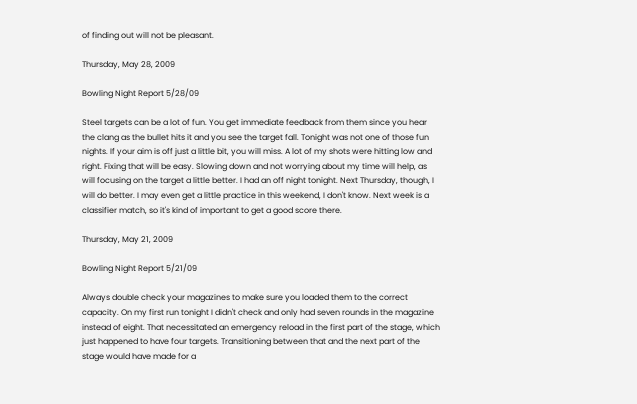of finding out will not be pleasant.

Thursday, May 28, 2009

Bowling Night Report 5/28/09

Steel targets can be a lot of fun. You get immediate feedback from them since you hear the clang as the bullet hits it and you see the target fall. Tonight was not one of those fun nights. If your aim is off just a little bit, you will miss. A lot of my shots were hitting low and right. Fixing that will be easy. Slowing down and not worrying about my time will help, as will focusing on the target a little better. I had an off night tonight. Next Thursday, though, I will do better. I may even get a little practice in this weekend, I don't know. Next week is a classifier match, so it's kind of important to get a good score there.

Thursday, May 21, 2009

Bowling Night Report 5/21/09

Always double check your magazines to make sure you loaded them to the correct capacity. On my first run tonight I didn't check and only had seven rounds in the magazine instead of eight. That necessitated an emergency reload in the first part of the stage, which just happened to have four targets. Transitioning between that and the next part of the stage would have made for a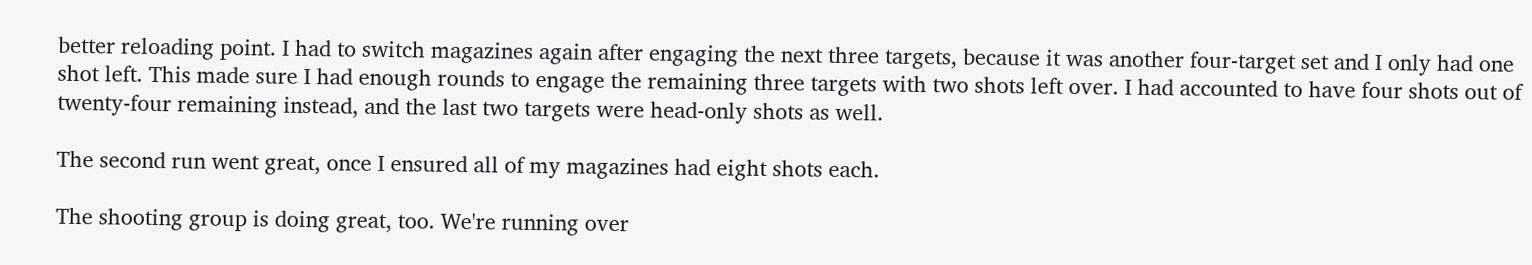better reloading point. I had to switch magazines again after engaging the next three targets, because it was another four-target set and I only had one shot left. This made sure I had enough rounds to engage the remaining three targets with two shots left over. I had accounted to have four shots out of twenty-four remaining instead, and the last two targets were head-only shots as well.

The second run went great, once I ensured all of my magazines had eight shots each.

The shooting group is doing great, too. We're running over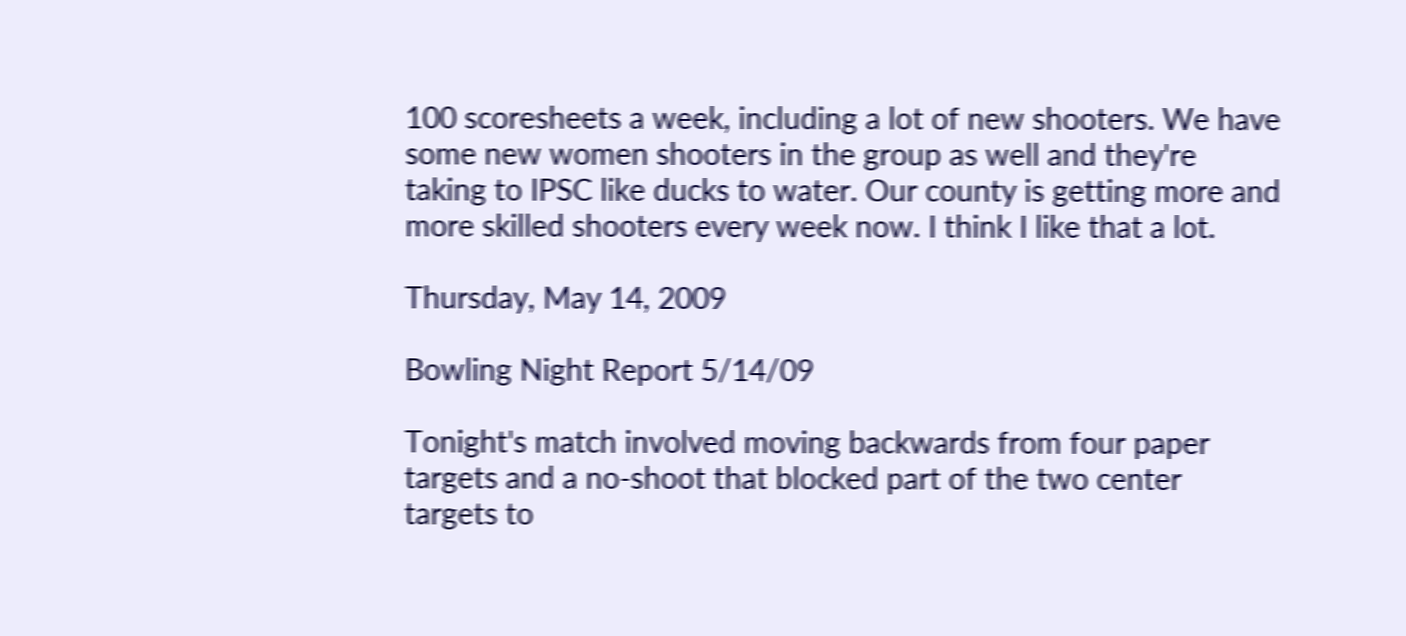100 scoresheets a week, including a lot of new shooters. We have some new women shooters in the group as well and they're taking to IPSC like ducks to water. Our county is getting more and more skilled shooters every week now. I think I like that a lot.

Thursday, May 14, 2009

Bowling Night Report 5/14/09

Tonight's match involved moving backwards from four paper targets and a no-shoot that blocked part of the two center targets to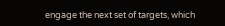engage the next set of targets, which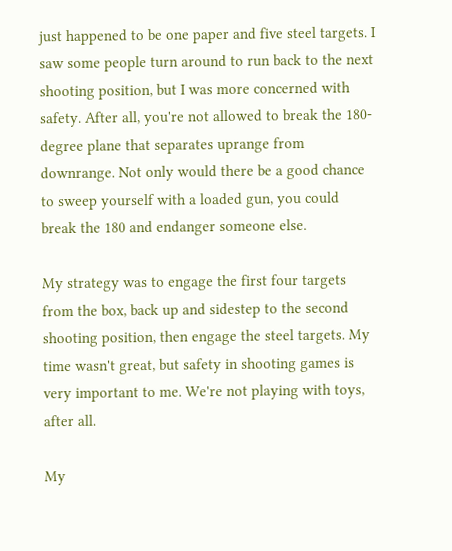just happened to be one paper and five steel targets. I saw some people turn around to run back to the next shooting position, but I was more concerned with safety. After all, you're not allowed to break the 180-degree plane that separates uprange from downrange. Not only would there be a good chance to sweep yourself with a loaded gun, you could break the 180 and endanger someone else.

My strategy was to engage the first four targets from the box, back up and sidestep to the second shooting position, then engage the steel targets. My time wasn't great, but safety in shooting games is very important to me. We're not playing with toys, after all.

My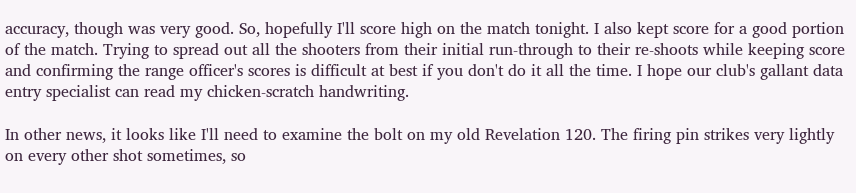accuracy, though was very good. So, hopefully I'll score high on the match tonight. I also kept score for a good portion of the match. Trying to spread out all the shooters from their initial run-through to their re-shoots while keeping score and confirming the range officer's scores is difficult at best if you don't do it all the time. I hope our club's gallant data entry specialist can read my chicken-scratch handwriting.

In other news, it looks like I'll need to examine the bolt on my old Revelation 120. The firing pin strikes very lightly on every other shot sometimes, so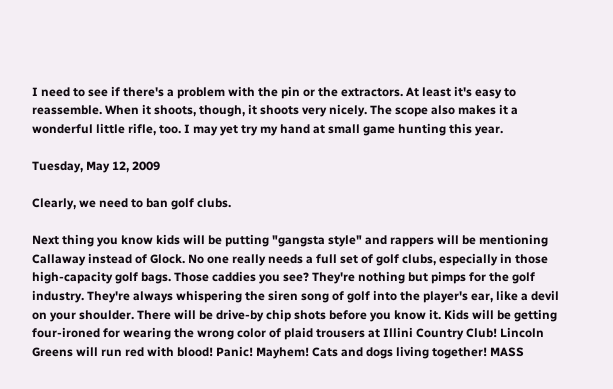I need to see if there's a problem with the pin or the extractors. At least it's easy to reassemble. When it shoots, though, it shoots very nicely. The scope also makes it a wonderful little rifle, too. I may yet try my hand at small game hunting this year.

Tuesday, May 12, 2009

Clearly, we need to ban golf clubs.

Next thing you know kids will be putting "gangsta style" and rappers will be mentioning Callaway instead of Glock. No one really needs a full set of golf clubs, especially in those high-capacity golf bags. Those caddies you see? They're nothing but pimps for the golf industry. They're always whispering the siren song of golf into the player's ear, like a devil on your shoulder. There will be drive-by chip shots before you know it. Kids will be getting four-ironed for wearing the wrong color of plaid trousers at Illini Country Club! Lincoln Greens will run red with blood! Panic! Mayhem! Cats and dogs living together! MASS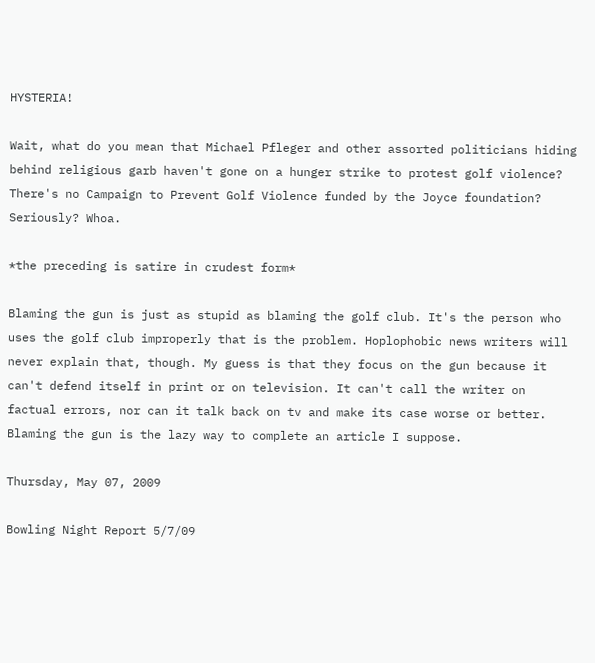HYSTERIA!

Wait, what do you mean that Michael Pfleger and other assorted politicians hiding behind religious garb haven't gone on a hunger strike to protest golf violence? There's no Campaign to Prevent Golf Violence funded by the Joyce foundation? Seriously? Whoa.

*the preceding is satire in crudest form*

Blaming the gun is just as stupid as blaming the golf club. It's the person who uses the golf club improperly that is the problem. Hoplophobic news writers will never explain that, though. My guess is that they focus on the gun because it can't defend itself in print or on television. It can't call the writer on factual errors, nor can it talk back on tv and make its case worse or better. Blaming the gun is the lazy way to complete an article I suppose.

Thursday, May 07, 2009

Bowling Night Report 5/7/09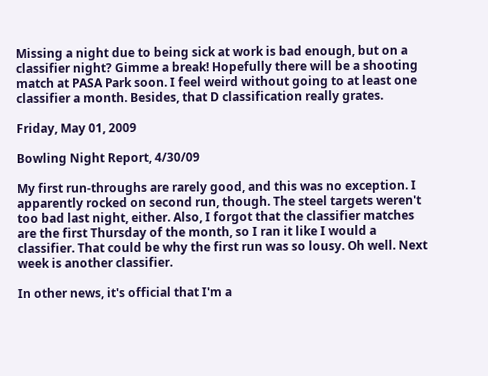Missing a night due to being sick at work is bad enough, but on a classifier night? Gimme a break! Hopefully there will be a shooting match at PASA Park soon. I feel weird without going to at least one classifier a month. Besides, that D classification really grates.

Friday, May 01, 2009

Bowling Night Report, 4/30/09

My first run-throughs are rarely good, and this was no exception. I apparently rocked on second run, though. The steel targets weren't too bad last night, either. Also, I forgot that the classifier matches are the first Thursday of the month, so I ran it like I would a classifier. That could be why the first run was so lousy. Oh well. Next week is another classifier.

In other news, it's official that I'm a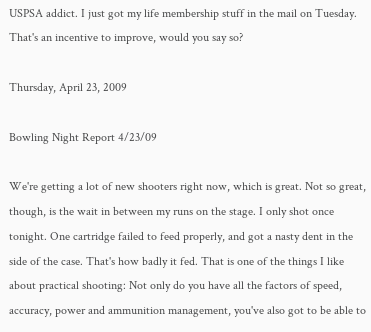USPSA addict. I just got my life membership stuff in the mail on Tuesday. That's an incentive to improve, would you say so?

Thursday, April 23, 2009

Bowling Night Report 4/23/09

We're getting a lot of new shooters right now, which is great. Not so great, though, is the wait in between my runs on the stage. I only shot once tonight. One cartridge failed to feed properly, and got a nasty dent in the side of the case. That's how badly it fed. That is one of the things I like about practical shooting: Not only do you have all the factors of speed, accuracy, power and ammunition management, you've also got to be able to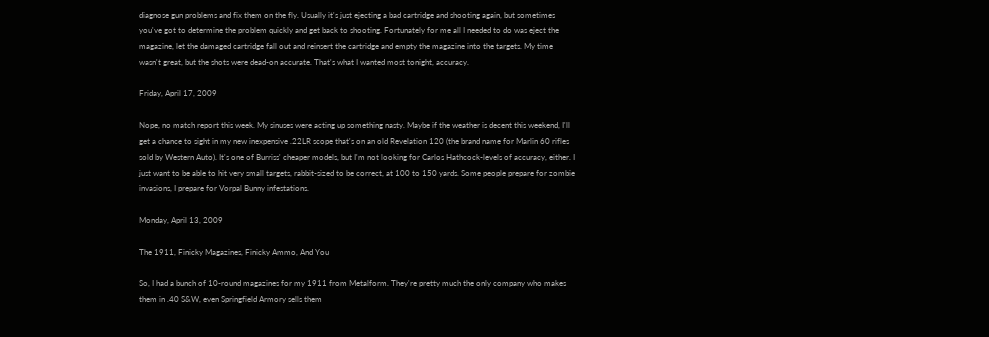diagnose gun problems and fix them on the fly. Usually it's just ejecting a bad cartridge and shooting again, but sometimes you've got to determine the problem quickly and get back to shooting. Fortunately for me all I needed to do was eject the magazine, let the damaged cartridge fall out and reinsert the cartridge and empty the magazine into the targets. My time wasn't great, but the shots were dead-on accurate. That's what I wanted most tonight, accuracy.

Friday, April 17, 2009

Nope, no match report this week. My sinuses were acting up something nasty. Maybe if the weather is decent this weekend, I'll get a chance to sight in my new inexpensive .22LR scope that's on an old Revelation 120 (the brand name for Marlin 60 rifles sold by Western Auto). It's one of Burriss' cheaper models, but I'm not looking for Carlos Hathcock-levels of accuracy, either. I just want to be able to hit very small targets, rabbit-sized to be correct, at 100 to 150 yards. Some people prepare for zombie invasions, I prepare for Vorpal Bunny infestations.

Monday, April 13, 2009

The 1911, Finicky Magazines, Finicky Ammo, And You

So, I had a bunch of 10-round magazines for my 1911 from Metalform. They're pretty much the only company who makes them in .40 S&W, even Springfield Armory sells them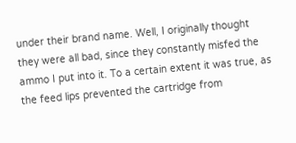under their brand name. Well, I originally thought they were all bad, since they constantly misfed the ammo I put into it. To a certain extent it was true, as the feed lips prevented the cartridge from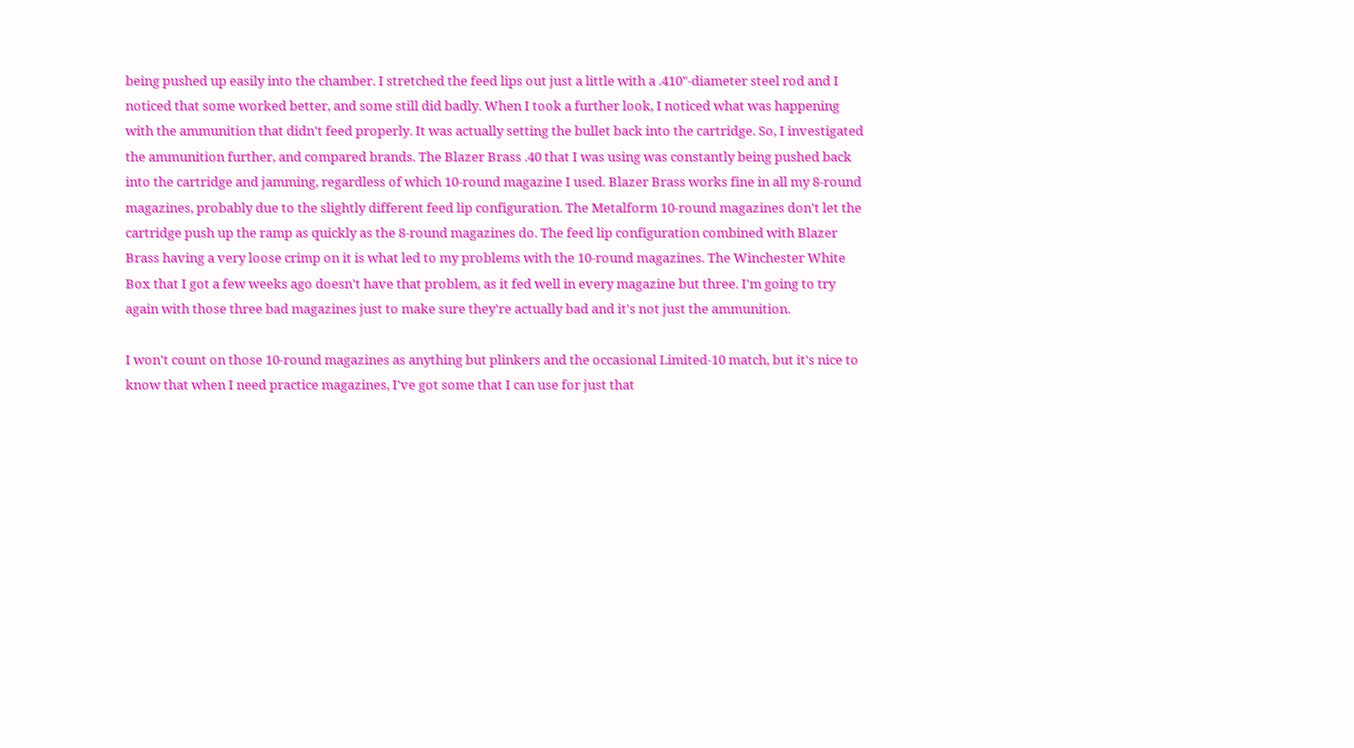being pushed up easily into the chamber. I stretched the feed lips out just a little with a .410"-diameter steel rod and I noticed that some worked better, and some still did badly. When I took a further look, I noticed what was happening with the ammunition that didn't feed properly. It was actually setting the bullet back into the cartridge. So, I investigated the ammunition further, and compared brands. The Blazer Brass .40 that I was using was constantly being pushed back into the cartridge and jamming, regardless of which 10-round magazine I used. Blazer Brass works fine in all my 8-round magazines, probably due to the slightly different feed lip configuration. The Metalform 10-round magazines don't let the cartridge push up the ramp as quickly as the 8-round magazines do. The feed lip configuration combined with Blazer Brass having a very loose crimp on it is what led to my problems with the 10-round magazines. The Winchester White Box that I got a few weeks ago doesn't have that problem, as it fed well in every magazine but three. I'm going to try again with those three bad magazines just to make sure they're actually bad and it's not just the ammunition.

I won't count on those 10-round magazines as anything but plinkers and the occasional Limited-10 match, but it's nice to know that when I need practice magazines, I've got some that I can use for just that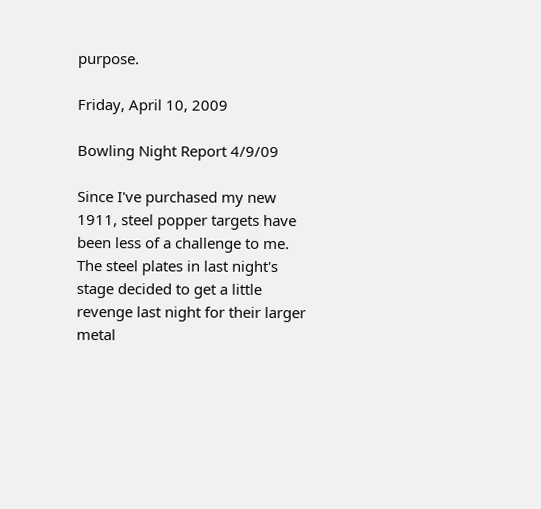purpose.

Friday, April 10, 2009

Bowling Night Report 4/9/09

Since I've purchased my new 1911, steel popper targets have been less of a challenge to me. The steel plates in last night's stage decided to get a little revenge last night for their larger metal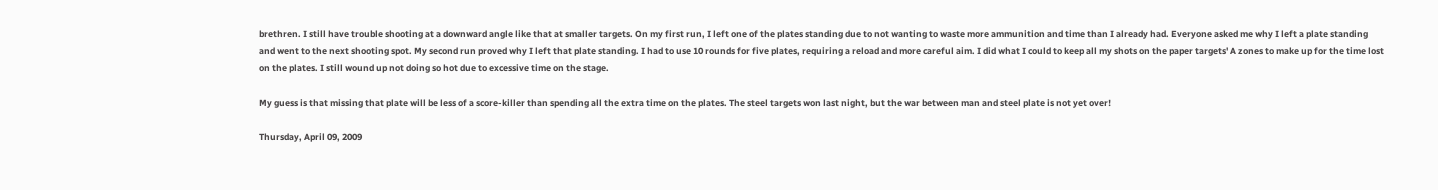brethren. I still have trouble shooting at a downward angle like that at smaller targets. On my first run, I left one of the plates standing due to not wanting to waste more ammunition and time than I already had. Everyone asked me why I left a plate standing and went to the next shooting spot. My second run proved why I left that plate standing. I had to use 10 rounds for five plates, requiring a reload and more careful aim. I did what I could to keep all my shots on the paper targets' A zones to make up for the time lost on the plates. I still wound up not doing so hot due to excessive time on the stage.

My guess is that missing that plate will be less of a score-killer than spending all the extra time on the plates. The steel targets won last night, but the war between man and steel plate is not yet over!

Thursday, April 09, 2009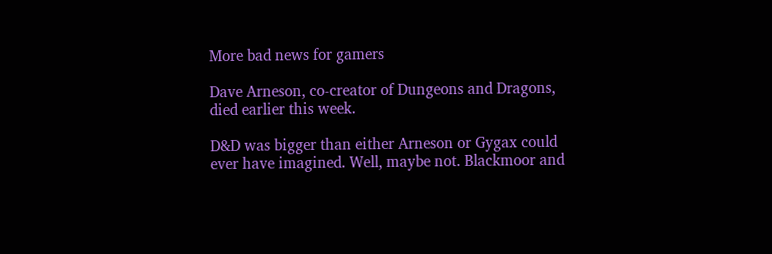More bad news for gamers

Dave Arneson, co-creator of Dungeons and Dragons, died earlier this week.

D&D was bigger than either Arneson or Gygax could ever have imagined. Well, maybe not. Blackmoor and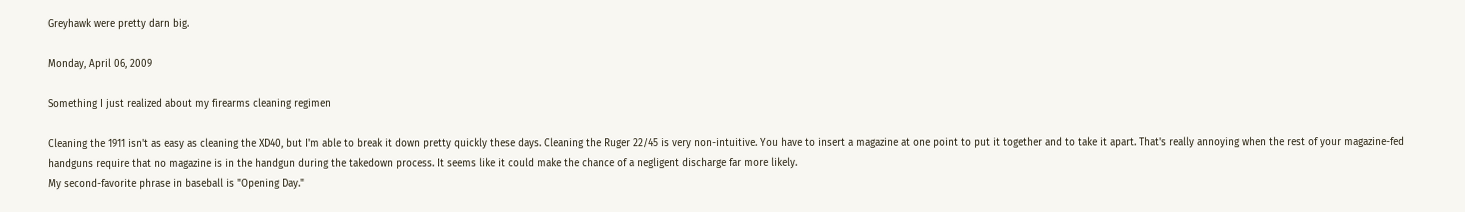Greyhawk were pretty darn big.

Monday, April 06, 2009

Something I just realized about my firearms cleaning regimen

Cleaning the 1911 isn't as easy as cleaning the XD40, but I'm able to break it down pretty quickly these days. Cleaning the Ruger 22/45 is very non-intuitive. You have to insert a magazine at one point to put it together and to take it apart. That's really annoying when the rest of your magazine-fed handguns require that no magazine is in the handgun during the takedown process. It seems like it could make the chance of a negligent discharge far more likely.
My second-favorite phrase in baseball is "Opening Day."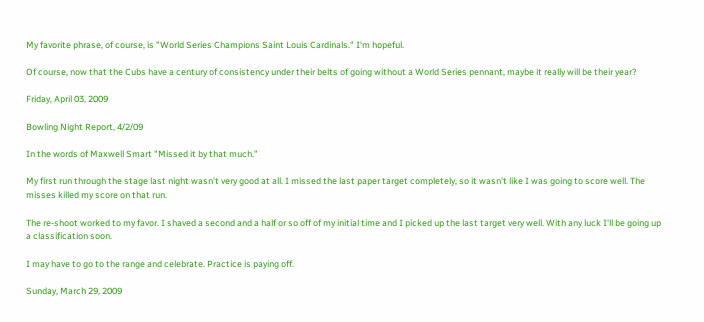My favorite phrase, of course, is "World Series Champions Saint Louis Cardinals." I'm hopeful.

Of course, now that the Cubs have a century of consistency under their belts of going without a World Series pennant, maybe it really will be their year?

Friday, April 03, 2009

Bowling Night Report, 4/2/09

In the words of Maxwell Smart "Missed it by that much."

My first run through the stage last night wasn't very good at all. I missed the last paper target completely, so it wasn't like I was going to score well. The misses killed my score on that run.

The re-shoot worked to my favor. I shaved a second and a half or so off of my initial time and I picked up the last target very well. With any luck I'll be going up a classification soon.

I may have to go to the range and celebrate. Practice is paying off.

Sunday, March 29, 2009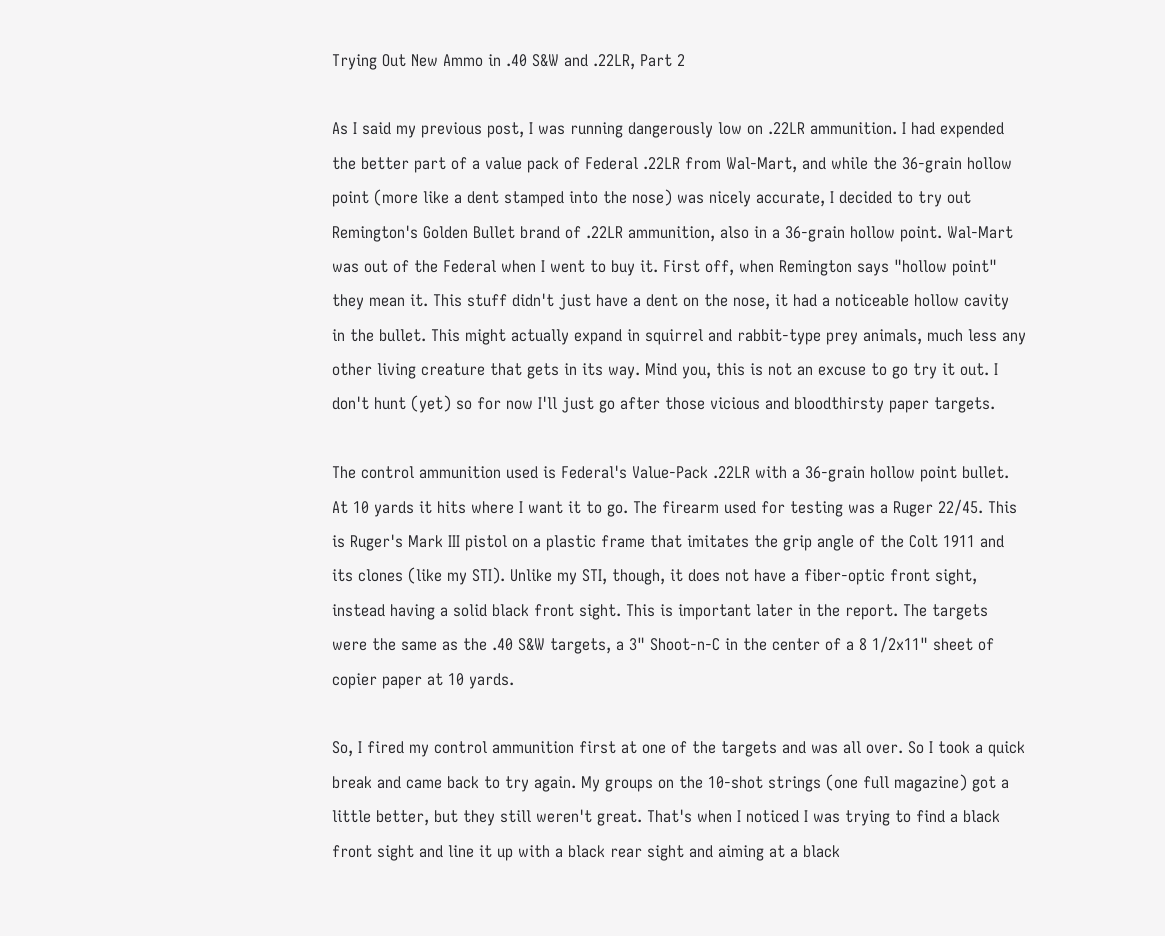Trying Out New Ammo in .40 S&W and .22LR, Part 2

As I said my previous post, I was running dangerously low on .22LR ammunition. I had expended the better part of a value pack of Federal .22LR from Wal-Mart, and while the 36-grain hollow point (more like a dent stamped into the nose) was nicely accurate, I decided to try out Remington's Golden Bullet brand of .22LR ammunition, also in a 36-grain hollow point. Wal-Mart was out of the Federal when I went to buy it. First off, when Remington says "hollow point" they mean it. This stuff didn't just have a dent on the nose, it had a noticeable hollow cavity in the bullet. This might actually expand in squirrel and rabbit-type prey animals, much less any other living creature that gets in its way. Mind you, this is not an excuse to go try it out. I don't hunt (yet) so for now I'll just go after those vicious and bloodthirsty paper targets.

The control ammunition used is Federal's Value-Pack .22LR with a 36-grain hollow point bullet. At 10 yards it hits where I want it to go. The firearm used for testing was a Ruger 22/45. This is Ruger's Mark III pistol on a plastic frame that imitates the grip angle of the Colt 1911 and its clones (like my STI). Unlike my STI, though, it does not have a fiber-optic front sight, instead having a solid black front sight. This is important later in the report. The targets were the same as the .40 S&W targets, a 3" Shoot-n-C in the center of a 8 1/2x11" sheet of copier paper at 10 yards.

So, I fired my control ammunition first at one of the targets and was all over. So I took a quick break and came back to try again. My groups on the 10-shot strings (one full magazine) got a little better, but they still weren't great. That's when I noticed I was trying to find a black front sight and line it up with a black rear sight and aiming at a black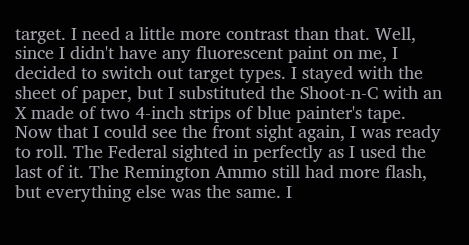target. I need a little more contrast than that. Well, since I didn't have any fluorescent paint on me, I decided to switch out target types. I stayed with the sheet of paper, but I substituted the Shoot-n-C with an X made of two 4-inch strips of blue painter's tape. Now that I could see the front sight again, I was ready to roll. The Federal sighted in perfectly as I used the last of it. The Remington Ammo still had more flash, but everything else was the same. I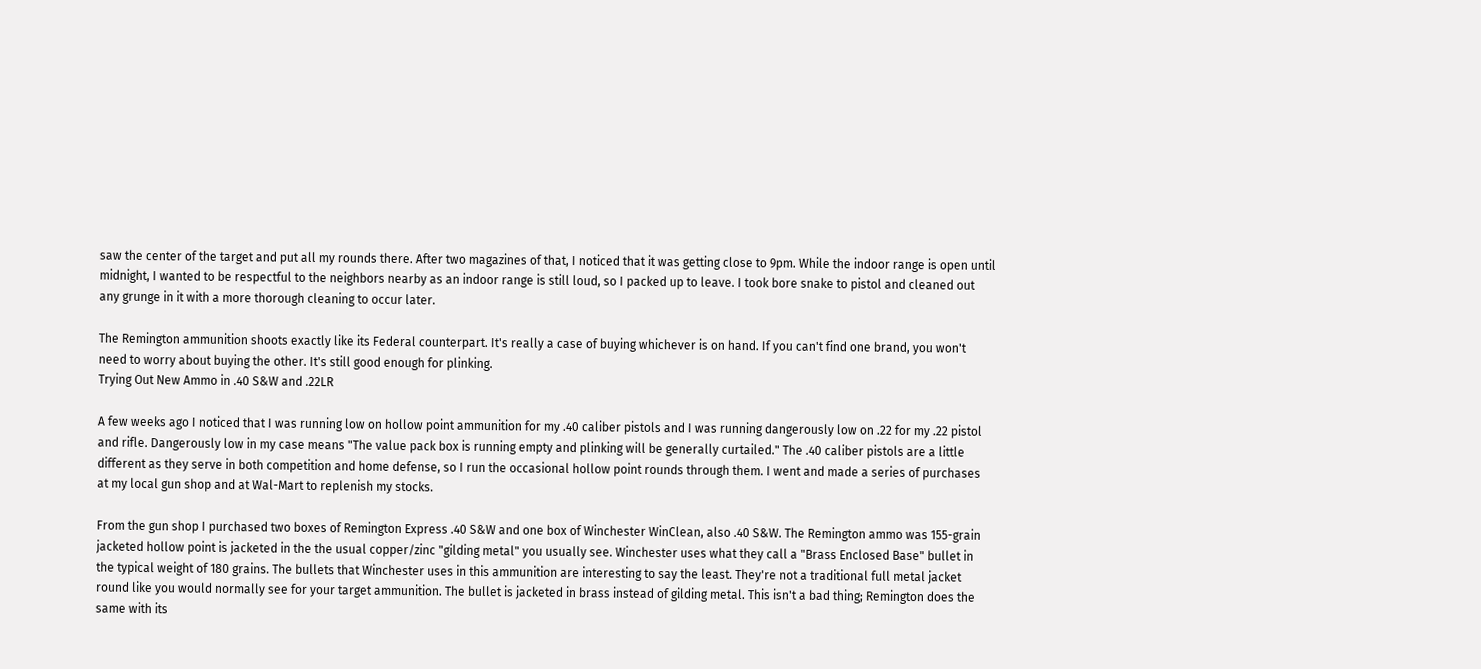saw the center of the target and put all my rounds there. After two magazines of that, I noticed that it was getting close to 9pm. While the indoor range is open until midnight, I wanted to be respectful to the neighbors nearby as an indoor range is still loud, so I packed up to leave. I took bore snake to pistol and cleaned out any grunge in it with a more thorough cleaning to occur later.

The Remington ammunition shoots exactly like its Federal counterpart. It's really a case of buying whichever is on hand. If you can't find one brand, you won't need to worry about buying the other. It's still good enough for plinking.
Trying Out New Ammo in .40 S&W and .22LR

A few weeks ago I noticed that I was running low on hollow point ammunition for my .40 caliber pistols and I was running dangerously low on .22 for my .22 pistol and rifle. Dangerously low in my case means "The value pack box is running empty and plinking will be generally curtailed." The .40 caliber pistols are a little different as they serve in both competition and home defense, so I run the occasional hollow point rounds through them. I went and made a series of purchases at my local gun shop and at Wal-Mart to replenish my stocks.

From the gun shop I purchased two boxes of Remington Express .40 S&W and one box of Winchester WinClean, also .40 S&W. The Remington ammo was 155-grain jacketed hollow point is jacketed in the the usual copper/zinc "gilding metal" you usually see. Winchester uses what they call a "Brass Enclosed Base" bullet in the typical weight of 180 grains. The bullets that Winchester uses in this ammunition are interesting to say the least. They're not a traditional full metal jacket round like you would normally see for your target ammunition. The bullet is jacketed in brass instead of gilding metal. This isn't a bad thing; Remington does the same with its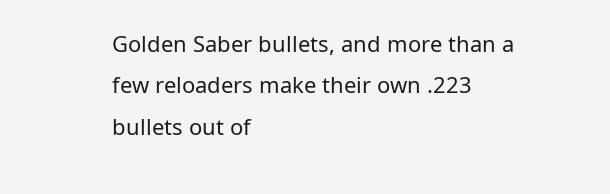Golden Saber bullets, and more than a few reloaders make their own .223 bullets out of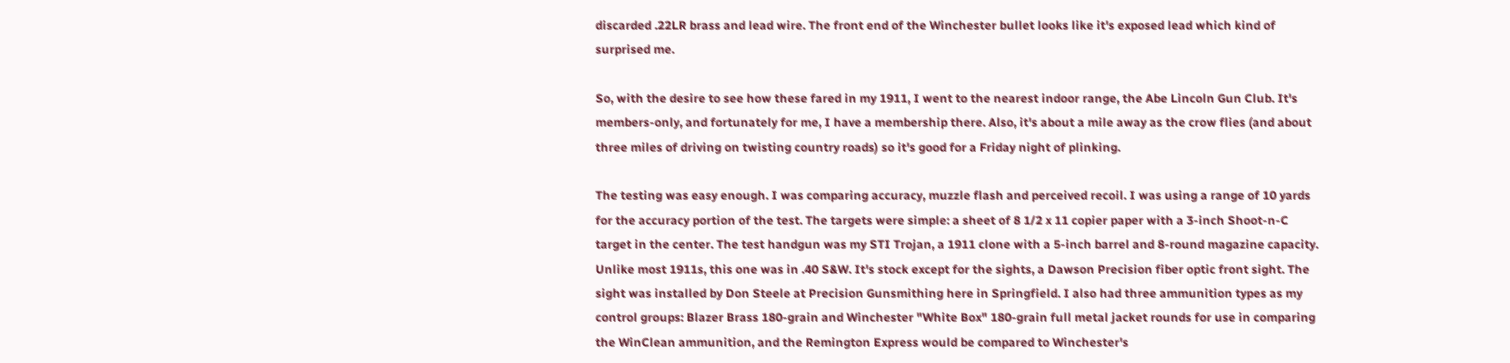discarded .22LR brass and lead wire. The front end of the Winchester bullet looks like it's exposed lead which kind of surprised me.

So, with the desire to see how these fared in my 1911, I went to the nearest indoor range, the Abe Lincoln Gun Club. It's members-only, and fortunately for me, I have a membership there. Also, it's about a mile away as the crow flies (and about three miles of driving on twisting country roads) so it's good for a Friday night of plinking.

The testing was easy enough. I was comparing accuracy, muzzle flash and perceived recoil. I was using a range of 10 yards for the accuracy portion of the test. The targets were simple: a sheet of 8 1/2 x 11 copier paper with a 3-inch Shoot-n-C target in the center. The test handgun was my STI Trojan, a 1911 clone with a 5-inch barrel and 8-round magazine capacity. Unlike most 1911s, this one was in .40 S&W. It's stock except for the sights, a Dawson Precision fiber optic front sight. The sight was installed by Don Steele at Precision Gunsmithing here in Springfield. I also had three ammunition types as my control groups: Blazer Brass 180-grain and Winchester "White Box" 180-grain full metal jacket rounds for use in comparing the WinClean ammunition, and the Remington Express would be compared to Winchester's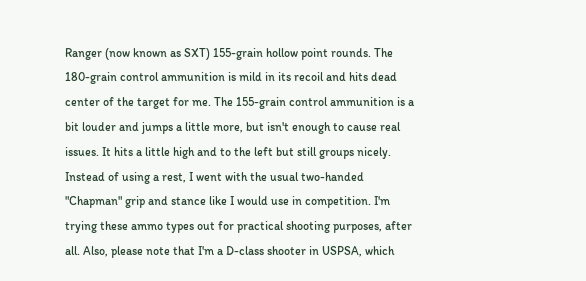Ranger (now known as SXT) 155-grain hollow point rounds. The 180-grain control ammunition is mild in its recoil and hits dead center of the target for me. The 155-grain control ammunition is a bit louder and jumps a little more, but isn't enough to cause real issues. It hits a little high and to the left but still groups nicely. Instead of using a rest, I went with the usual two-handed "Chapman" grip and stance like I would use in competition. I'm trying these ammo types out for practical shooting purposes, after all. Also, please note that I'm a D-class shooter in USPSA, which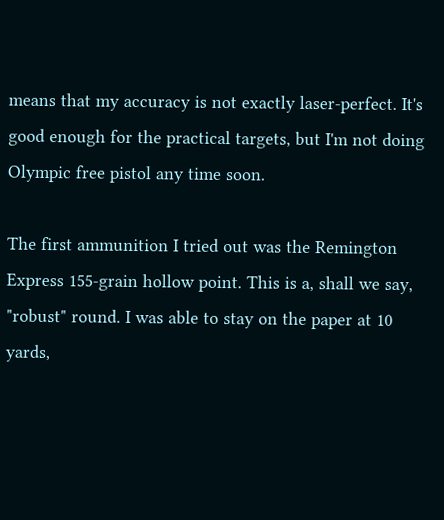means that my accuracy is not exactly laser-perfect. It's good enough for the practical targets, but I'm not doing Olympic free pistol any time soon.

The first ammunition I tried out was the Remington Express 155-grain hollow point. This is a, shall we say, "robust" round. I was able to stay on the paper at 10 yards,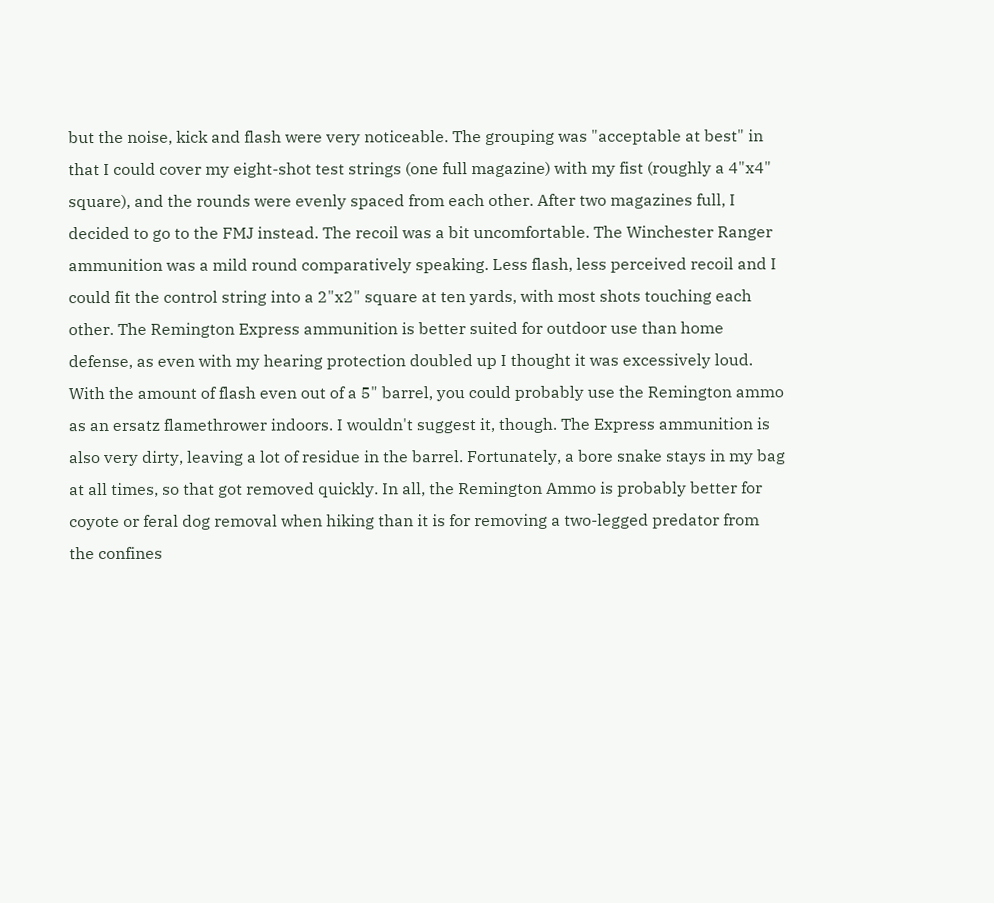but the noise, kick and flash were very noticeable. The grouping was "acceptable at best" in that I could cover my eight-shot test strings (one full magazine) with my fist (roughly a 4"x4" square), and the rounds were evenly spaced from each other. After two magazines full, I decided to go to the FMJ instead. The recoil was a bit uncomfortable. The Winchester Ranger ammunition was a mild round comparatively speaking. Less flash, less perceived recoil and I could fit the control string into a 2"x2" square at ten yards, with most shots touching each other. The Remington Express ammunition is better suited for outdoor use than home defense, as even with my hearing protection doubled up I thought it was excessively loud. With the amount of flash even out of a 5" barrel, you could probably use the Remington ammo as an ersatz flamethrower indoors. I wouldn't suggest it, though. The Express ammunition is also very dirty, leaving a lot of residue in the barrel. Fortunately, a bore snake stays in my bag at all times, so that got removed quickly. In all, the Remington Ammo is probably better for coyote or feral dog removal when hiking than it is for removing a two-legged predator from the confines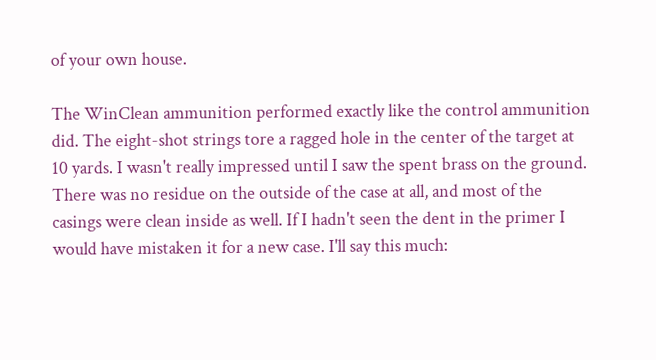of your own house.

The WinClean ammunition performed exactly like the control ammunition did. The eight-shot strings tore a ragged hole in the center of the target at 10 yards. I wasn't really impressed until I saw the spent brass on the ground. There was no residue on the outside of the case at all, and most of the casings were clean inside as well. If I hadn't seen the dent in the primer I would have mistaken it for a new case. I'll say this much: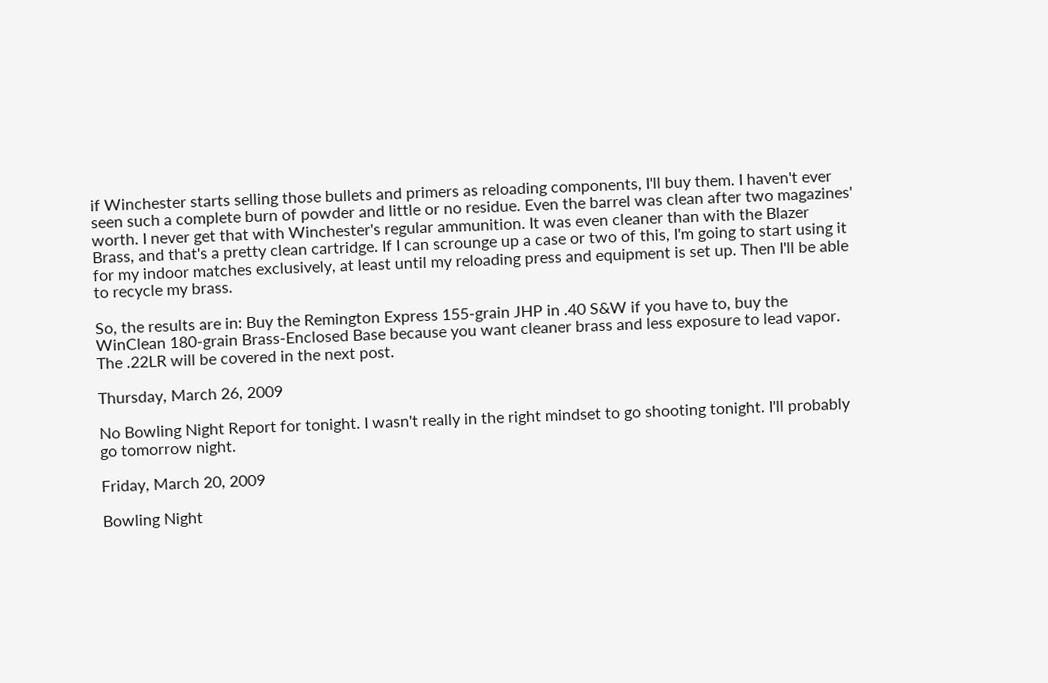if Winchester starts selling those bullets and primers as reloading components, I'll buy them. I haven't ever seen such a complete burn of powder and little or no residue. Even the barrel was clean after two magazines' worth. I never get that with Winchester's regular ammunition. It was even cleaner than with the Blazer Brass, and that's a pretty clean cartridge. If I can scrounge up a case or two of this, I'm going to start using it for my indoor matches exclusively, at least until my reloading press and equipment is set up. Then I'll be able to recycle my brass.

So, the results are in: Buy the Remington Express 155-grain JHP in .40 S&W if you have to, buy the WinClean 180-grain Brass-Enclosed Base because you want cleaner brass and less exposure to lead vapor. The .22LR will be covered in the next post.

Thursday, March 26, 2009

No Bowling Night Report for tonight. I wasn't really in the right mindset to go shooting tonight. I'll probably go tomorrow night.

Friday, March 20, 2009

Bowling Night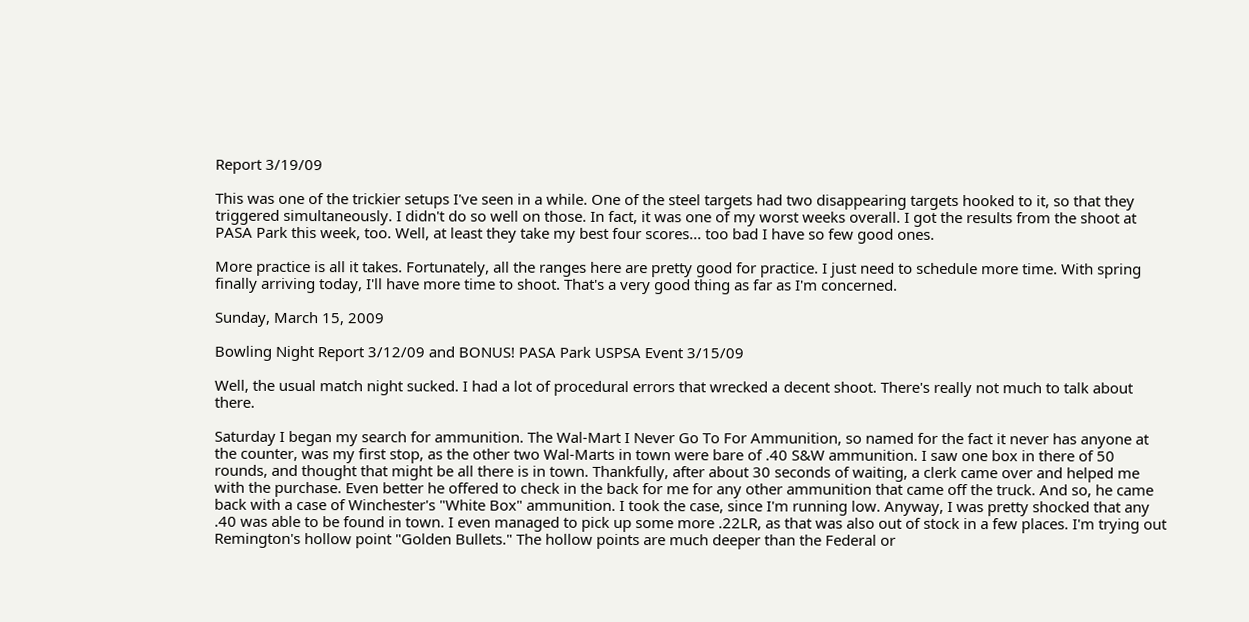Report 3/19/09

This was one of the trickier setups I've seen in a while. One of the steel targets had two disappearing targets hooked to it, so that they triggered simultaneously. I didn't do so well on those. In fact, it was one of my worst weeks overall. I got the results from the shoot at PASA Park this week, too. Well, at least they take my best four scores... too bad I have so few good ones.

More practice is all it takes. Fortunately, all the ranges here are pretty good for practice. I just need to schedule more time. With spring finally arriving today, I'll have more time to shoot. That's a very good thing as far as I'm concerned.

Sunday, March 15, 2009

Bowling Night Report 3/12/09 and BONUS! PASA Park USPSA Event 3/15/09

Well, the usual match night sucked. I had a lot of procedural errors that wrecked a decent shoot. There's really not much to talk about there.

Saturday I began my search for ammunition. The Wal-Mart I Never Go To For Ammunition, so named for the fact it never has anyone at the counter, was my first stop, as the other two Wal-Marts in town were bare of .40 S&W ammunition. I saw one box in there of 50 rounds, and thought that might be all there is in town. Thankfully, after about 30 seconds of waiting, a clerk came over and helped me with the purchase. Even better he offered to check in the back for me for any other ammunition that came off the truck. And so, he came back with a case of Winchester's "White Box" ammunition. I took the case, since I'm running low. Anyway, I was pretty shocked that any .40 was able to be found in town. I even managed to pick up some more .22LR, as that was also out of stock in a few places. I'm trying out Remington's hollow point "Golden Bullets." The hollow points are much deeper than the Federal or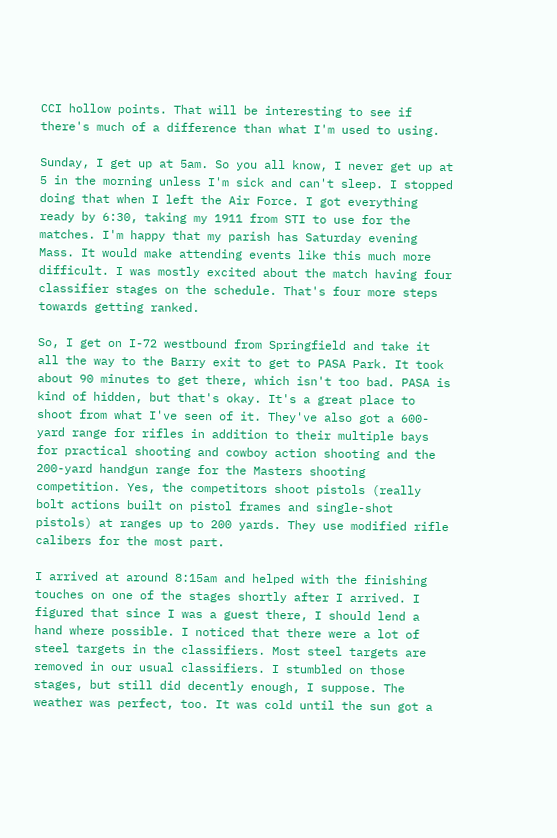CCI hollow points. That will be interesting to see if there's much of a difference than what I'm used to using.

Sunday, I get up at 5am. So you all know, I never get up at 5 in the morning unless I'm sick and can't sleep. I stopped doing that when I left the Air Force. I got everything ready by 6:30, taking my 1911 from STI to use for the matches. I'm happy that my parish has Saturday evening Mass. It would make attending events like this much more difficult. I was mostly excited about the match having four classifier stages on the schedule. That's four more steps towards getting ranked.

So, I get on I-72 westbound from Springfield and take it all the way to the Barry exit to get to PASA Park. It took about 90 minutes to get there, which isn't too bad. PASA is kind of hidden, but that's okay. It's a great place to shoot from what I've seen of it. They've also got a 600-yard range for rifles in addition to their multiple bays for practical shooting and cowboy action shooting and the 200-yard handgun range for the Masters shooting competition. Yes, the competitors shoot pistols (really bolt actions built on pistol frames and single-shot pistols) at ranges up to 200 yards. They use modified rifle calibers for the most part.

I arrived at around 8:15am and helped with the finishing touches on one of the stages shortly after I arrived. I figured that since I was a guest there, I should lend a hand where possible. I noticed that there were a lot of steel targets in the classifiers. Most steel targets are removed in our usual classifiers. I stumbled on those stages, but still did decently enough, I suppose. The weather was perfect, too. It was cold until the sun got a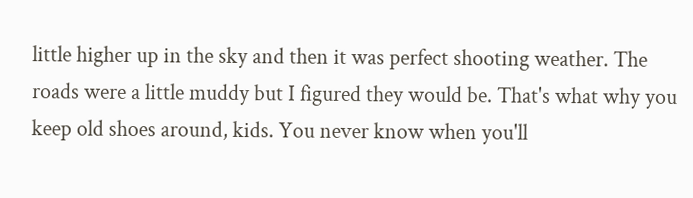little higher up in the sky and then it was perfect shooting weather. The roads were a little muddy but I figured they would be. That's what why you keep old shoes around, kids. You never know when you'll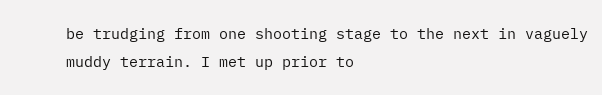be trudging from one shooting stage to the next in vaguely muddy terrain. I met up prior to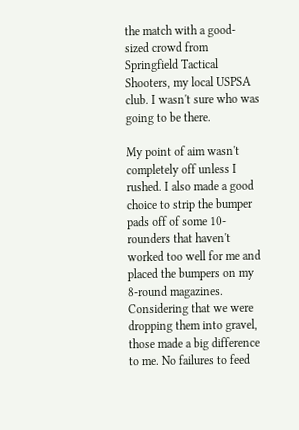the match with a good-sized crowd from Springfield Tactical Shooters, my local USPSA club. I wasn't sure who was going to be there.

My point of aim wasn't completely off unless I rushed. I also made a good choice to strip the bumper pads off of some 10-rounders that haven't worked too well for me and placed the bumpers on my 8-round magazines. Considering that we were dropping them into gravel, those made a big difference to me. No failures to feed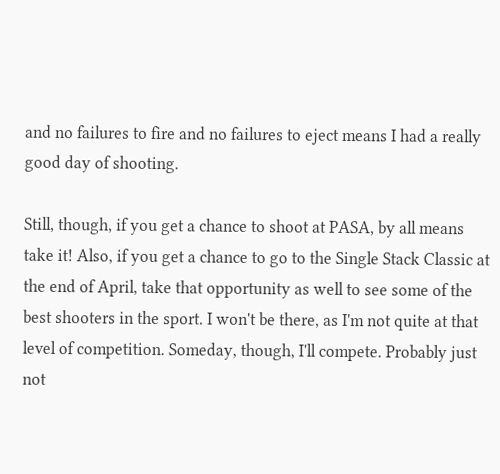and no failures to fire and no failures to eject means I had a really good day of shooting.

Still, though, if you get a chance to shoot at PASA, by all means take it! Also, if you get a chance to go to the Single Stack Classic at the end of April, take that opportunity as well to see some of the best shooters in the sport. I won't be there, as I'm not quite at that level of competition. Someday, though, I'll compete. Probably just not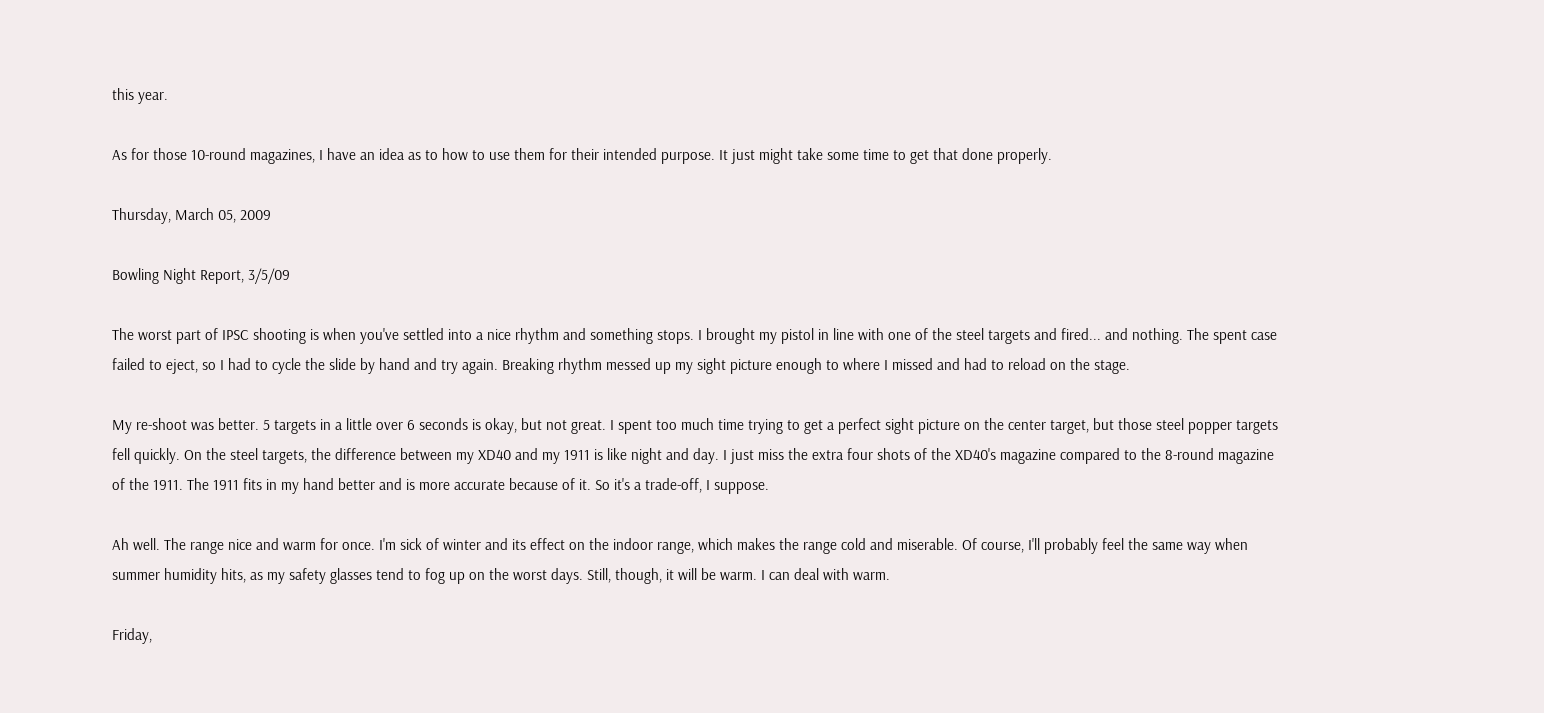this year.

As for those 10-round magazines, I have an idea as to how to use them for their intended purpose. It just might take some time to get that done properly.

Thursday, March 05, 2009

Bowling Night Report, 3/5/09

The worst part of IPSC shooting is when you've settled into a nice rhythm and something stops. I brought my pistol in line with one of the steel targets and fired... and nothing. The spent case failed to eject, so I had to cycle the slide by hand and try again. Breaking rhythm messed up my sight picture enough to where I missed and had to reload on the stage.

My re-shoot was better. 5 targets in a little over 6 seconds is okay, but not great. I spent too much time trying to get a perfect sight picture on the center target, but those steel popper targets fell quickly. On the steel targets, the difference between my XD40 and my 1911 is like night and day. I just miss the extra four shots of the XD40's magazine compared to the 8-round magazine of the 1911. The 1911 fits in my hand better and is more accurate because of it. So it's a trade-off, I suppose.

Ah well. The range nice and warm for once. I'm sick of winter and its effect on the indoor range, which makes the range cold and miserable. Of course, I'll probably feel the same way when summer humidity hits, as my safety glasses tend to fog up on the worst days. Still, though, it will be warm. I can deal with warm.

Friday,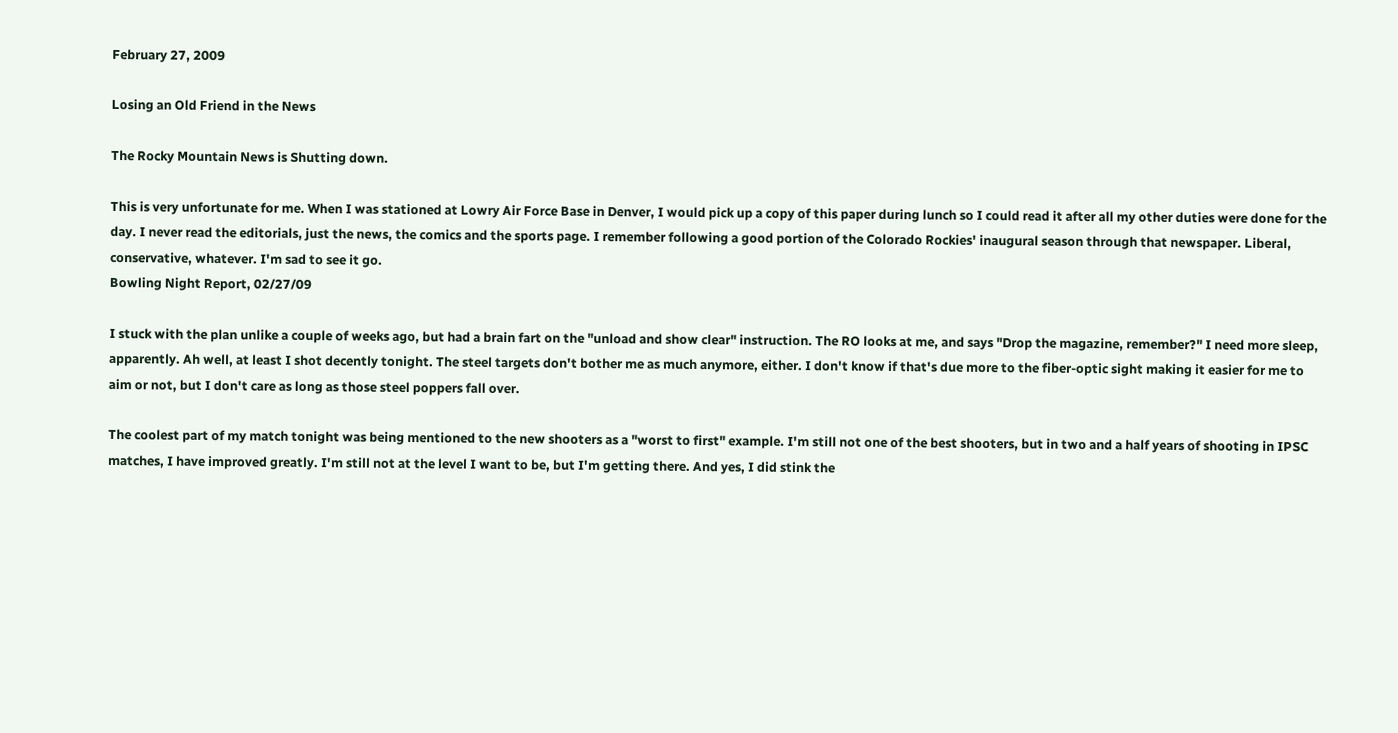February 27, 2009

Losing an Old Friend in the News

The Rocky Mountain News is Shutting down.

This is very unfortunate for me. When I was stationed at Lowry Air Force Base in Denver, I would pick up a copy of this paper during lunch so I could read it after all my other duties were done for the day. I never read the editorials, just the news, the comics and the sports page. I remember following a good portion of the Colorado Rockies' inaugural season through that newspaper. Liberal, conservative, whatever. I'm sad to see it go.
Bowling Night Report, 02/27/09

I stuck with the plan unlike a couple of weeks ago, but had a brain fart on the "unload and show clear" instruction. The RO looks at me, and says "Drop the magazine, remember?" I need more sleep, apparently. Ah well, at least I shot decently tonight. The steel targets don't bother me as much anymore, either. I don't know if that's due more to the fiber-optic sight making it easier for me to aim or not, but I don't care as long as those steel poppers fall over.

The coolest part of my match tonight was being mentioned to the new shooters as a "worst to first" example. I'm still not one of the best shooters, but in two and a half years of shooting in IPSC matches, I have improved greatly. I'm still not at the level I want to be, but I'm getting there. And yes, I did stink the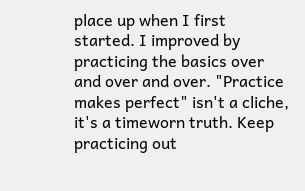place up when I first started. I improved by practicing the basics over and over and over. "Practice makes perfect" isn't a cliche, it's a timeworn truth. Keep practicing out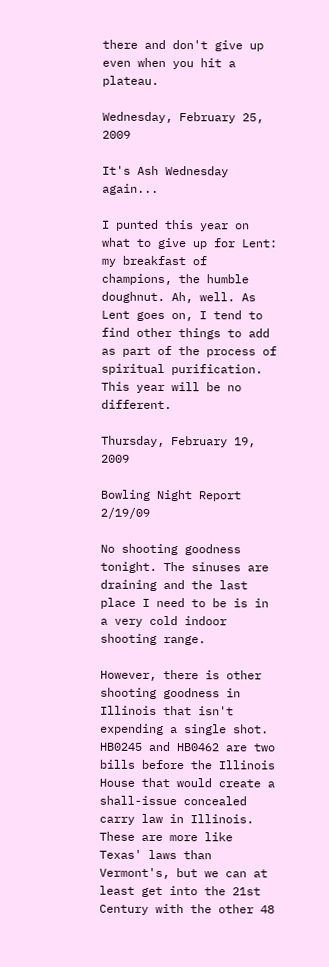there and don't give up even when you hit a plateau.

Wednesday, February 25, 2009

It's Ash Wednesday again...

I punted this year on what to give up for Lent: my breakfast of champions, the humble doughnut. Ah, well. As Lent goes on, I tend to find other things to add as part of the process of spiritual purification. This year will be no different.

Thursday, February 19, 2009

Bowling Night Report 2/19/09

No shooting goodness tonight. The sinuses are draining and the last place I need to be is in a very cold indoor shooting range.

However, there is other shooting goodness in Illinois that isn't expending a single shot. HB0245 and HB0462 are two bills before the Illinois House that would create a shall-issue concealed carry law in Illinois. These are more like Texas' laws than Vermont's, but we can at least get into the 21st Century with the other 48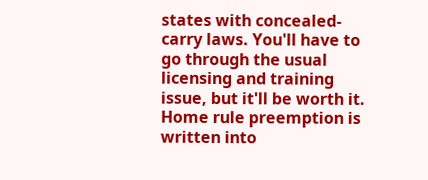states with concealed-carry laws. You'll have to go through the usual licensing and training issue, but it'll be worth it. Home rule preemption is written into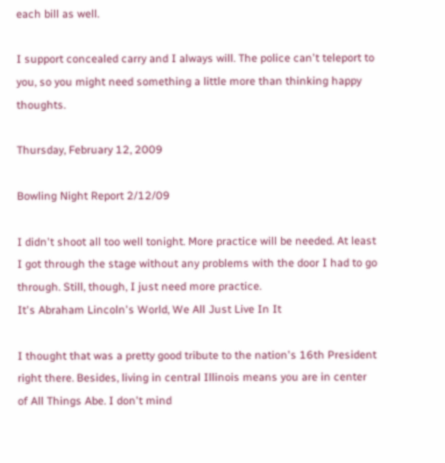each bill as well.

I support concealed carry and I always will. The police can't teleport to you, so you might need something a little more than thinking happy thoughts.

Thursday, February 12, 2009

Bowling Night Report 2/12/09

I didn't shoot all too well tonight. More practice will be needed. At least I got through the stage without any problems with the door I had to go through. Still, though, I just need more practice.
It's Abraham Lincoln's World, We All Just Live In It

I thought that was a pretty good tribute to the nation's 16th President right there. Besides, living in central Illinois means you are in center of All Things Abe. I don't mind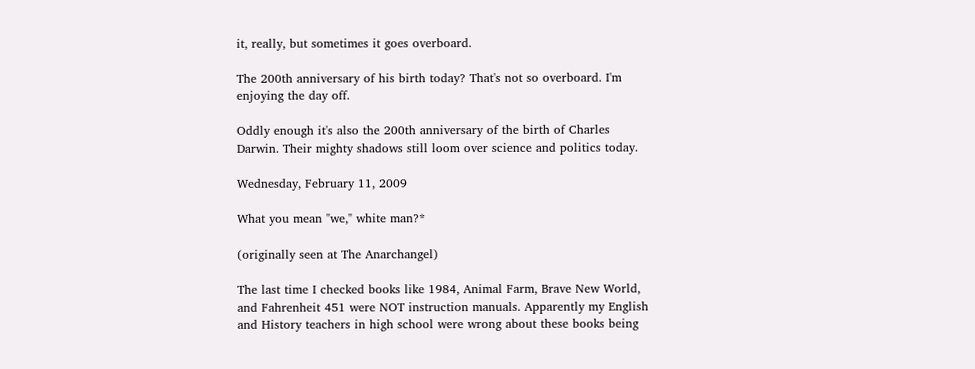it, really, but sometimes it goes overboard.

The 200th anniversary of his birth today? That's not so overboard. I'm enjoying the day off.

Oddly enough it's also the 200th anniversary of the birth of Charles Darwin. Their mighty shadows still loom over science and politics today.

Wednesday, February 11, 2009

What you mean "we," white man?*

(originally seen at The Anarchangel)

The last time I checked books like 1984, Animal Farm, Brave New World, and Fahrenheit 451 were NOT instruction manuals. Apparently my English and History teachers in high school were wrong about these books being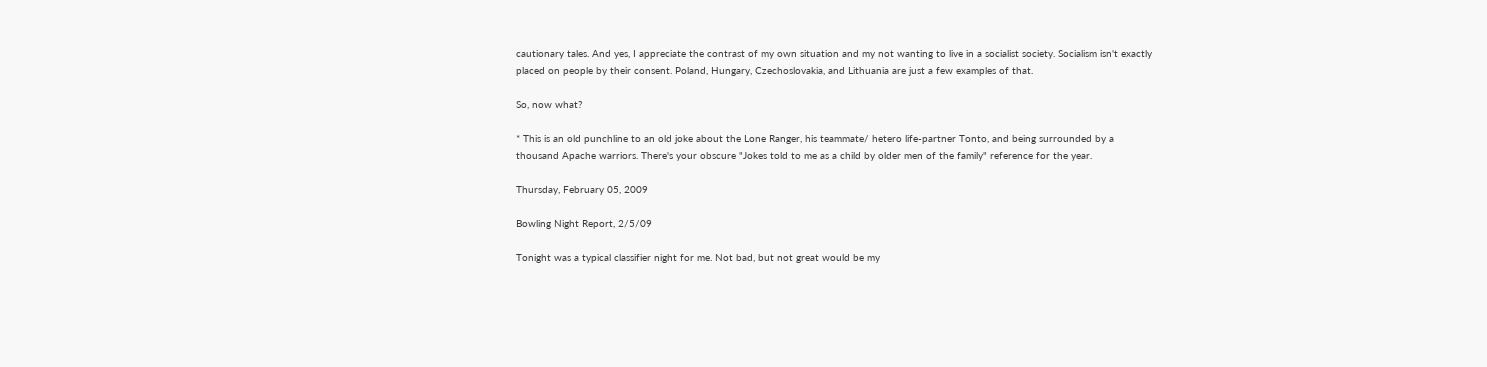cautionary tales. And yes, I appreciate the contrast of my own situation and my not wanting to live in a socialist society. Socialism isn't exactly placed on people by their consent. Poland, Hungary, Czechoslovakia, and Lithuania are just a few examples of that.

So, now what?

* This is an old punchline to an old joke about the Lone Ranger, his teammate/ hetero life-partner Tonto, and being surrounded by a thousand Apache warriors. There's your obscure "Jokes told to me as a child by older men of the family" reference for the year.

Thursday, February 05, 2009

Bowling Night Report, 2/5/09

Tonight was a typical classifier night for me. Not bad, but not great would be my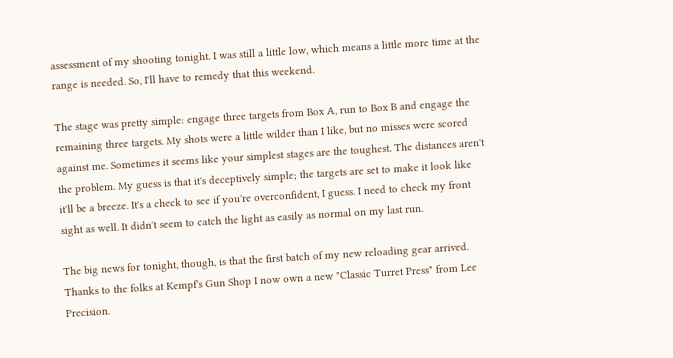assessment of my shooting tonight. I was still a little low, which means a little more time at the range is needed. So, I'll have to remedy that this weekend.

The stage was pretty simple: engage three targets from Box A, run to Box B and engage the remaining three targets. My shots were a little wilder than I like, but no misses were scored against me. Sometimes it seems like your simplest stages are the toughest. The distances aren't the problem. My guess is that it's deceptively simple; the targets are set to make it look like it'll be a breeze. It's a check to see if you're overconfident, I guess. I need to check my front sight as well. It didn't seem to catch the light as easily as normal on my last run.

The big news for tonight, though, is that the first batch of my new reloading gear arrived. Thanks to the folks at Kempf's Gun Shop I now own a new "Classic Turret Press" from Lee Precision.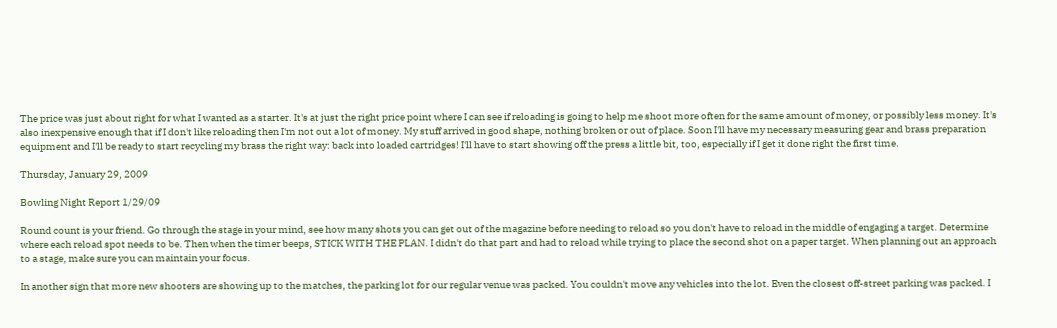The price was just about right for what I wanted as a starter. It's at just the right price point where I can see if reloading is going to help me shoot more often for the same amount of money, or possibly less money. It's also inexpensive enough that if I don't like reloading then I'm not out a lot of money. My stuff arrived in good shape, nothing broken or out of place. Soon I'll have my necessary measuring gear and brass preparation equipment and I'll be ready to start recycling my brass the right way: back into loaded cartridges! I'll have to start showing off the press a little bit, too, especially if I get it done right the first time.

Thursday, January 29, 2009

Bowling Night Report 1/29/09

Round count is your friend. Go through the stage in your mind, see how many shots you can get out of the magazine before needing to reload so you don't have to reload in the middle of engaging a target. Determine where each reload spot needs to be. Then when the timer beeps, STICK WITH THE PLAN. I didn't do that part and had to reload while trying to place the second shot on a paper target. When planning out an approach to a stage, make sure you can maintain your focus.

In another sign that more new shooters are showing up to the matches, the parking lot for our regular venue was packed. You couldn't move any vehicles into the lot. Even the closest off-street parking was packed. I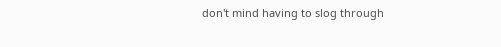don't mind having to slog through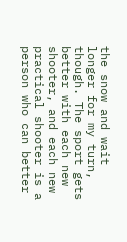the snow and wait longer for my turn, though. The sport gets better with each new shooter, and each new practical shooter is a person who can better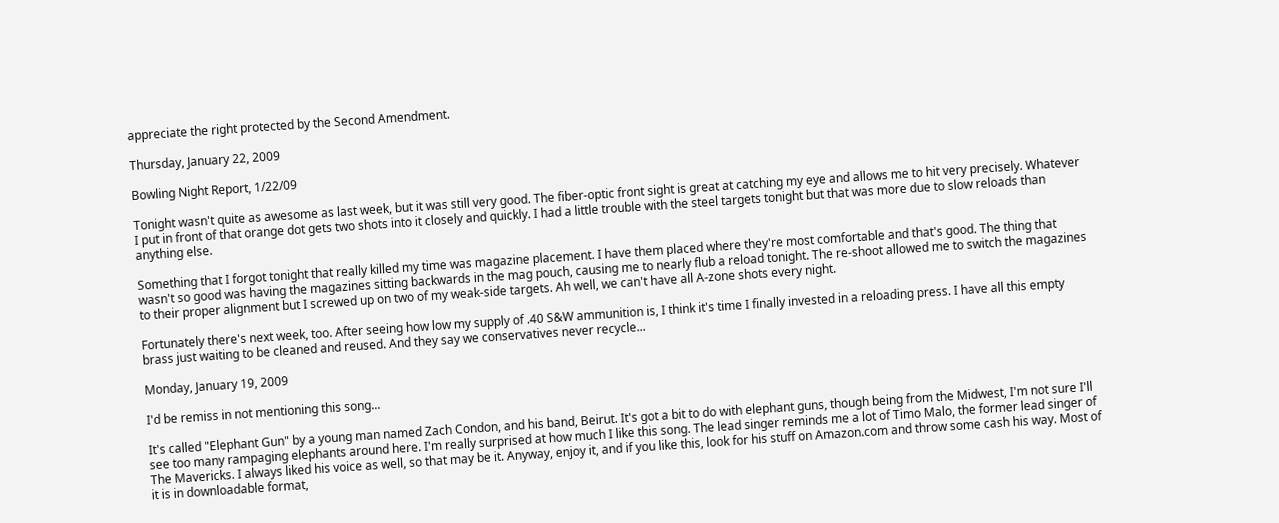appreciate the right protected by the Second Amendment.

Thursday, January 22, 2009

Bowling Night Report, 1/22/09

Tonight wasn't quite as awesome as last week, but it was still very good. The fiber-optic front sight is great at catching my eye and allows me to hit very precisely. Whatever I put in front of that orange dot gets two shots into it closely and quickly. I had a little trouble with the steel targets tonight but that was more due to slow reloads than anything else.

Something that I forgot tonight that really killed my time was magazine placement. I have them placed where they're most comfortable and that's good. The thing that wasn't so good was having the magazines sitting backwards in the mag pouch, causing me to nearly flub a reload tonight. The re-shoot allowed me to switch the magazines to their proper alignment but I screwed up on two of my weak-side targets. Ah well, we can't have all A-zone shots every night.

Fortunately there's next week, too. After seeing how low my supply of .40 S&W ammunition is, I think it's time I finally invested in a reloading press. I have all this empty brass just waiting to be cleaned and reused. And they say we conservatives never recycle...

Monday, January 19, 2009

I'd be remiss in not mentioning this song...

It's called "Elephant Gun" by a young man named Zach Condon, and his band, Beirut. It's got a bit to do with elephant guns, though being from the Midwest, I'm not sure I'll see too many rampaging elephants around here. I'm really surprised at how much I like this song. The lead singer reminds me a lot of Timo Malo, the former lead singer of The Mavericks. I always liked his voice as well, so that may be it. Anyway, enjoy it, and if you like this, look for his stuff on Amazon.com and throw some cash his way. Most of it is in downloadable format,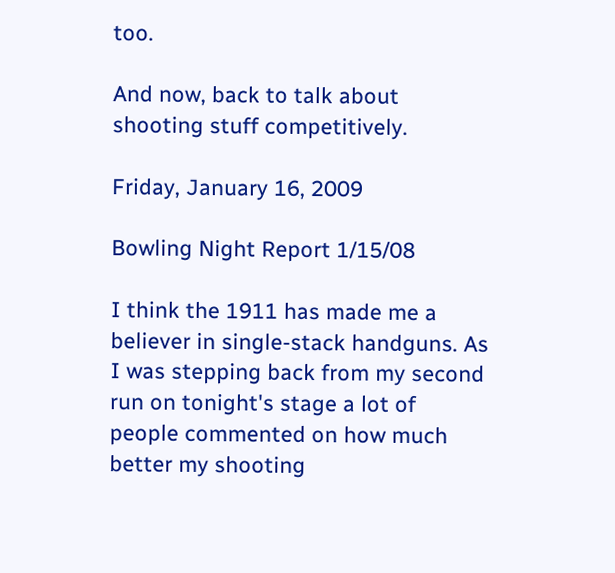too.

And now, back to talk about shooting stuff competitively.

Friday, January 16, 2009

Bowling Night Report 1/15/08

I think the 1911 has made me a believer in single-stack handguns. As I was stepping back from my second run on tonight's stage a lot of people commented on how much better my shooting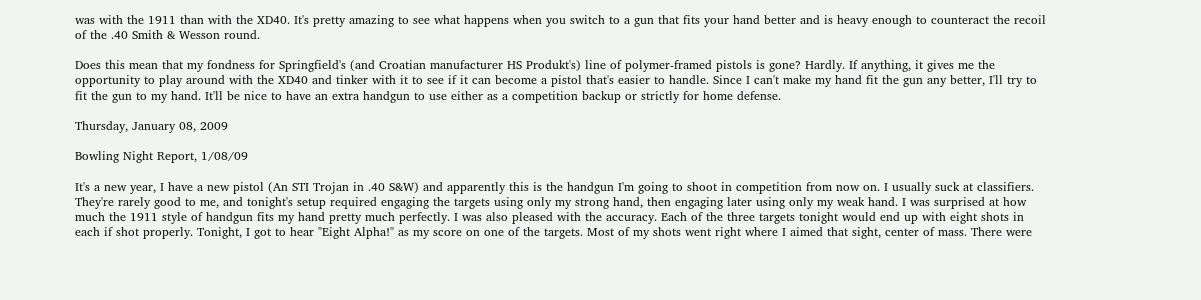was with the 1911 than with the XD40. It's pretty amazing to see what happens when you switch to a gun that fits your hand better and is heavy enough to counteract the recoil of the .40 Smith & Wesson round.

Does this mean that my fondness for Springfield's (and Croatian manufacturer HS Produkt's) line of polymer-framed pistols is gone? Hardly. If anything, it gives me the opportunity to play around with the XD40 and tinker with it to see if it can become a pistol that's easier to handle. Since I can't make my hand fit the gun any better, I'll try to fit the gun to my hand. It'll be nice to have an extra handgun to use either as a competition backup or strictly for home defense.

Thursday, January 08, 2009

Bowling Night Report, 1/08/09

It's a new year, I have a new pistol (An STI Trojan in .40 S&W) and apparently this is the handgun I'm going to shoot in competition from now on. I usually suck at classifiers. They're rarely good to me, and tonight's setup required engaging the targets using only my strong hand, then engaging later using only my weak hand. I was surprised at how much the 1911 style of handgun fits my hand pretty much perfectly. I was also pleased with the accuracy. Each of the three targets tonight would end up with eight shots in each if shot properly. Tonight, I got to hear "Eight Alpha!" as my score on one of the targets. Most of my shots went right where I aimed that sight, center of mass. There were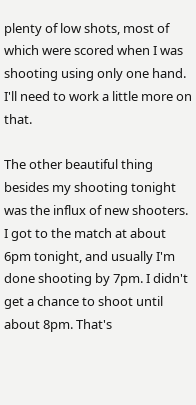plenty of low shots, most of which were scored when I was shooting using only one hand. I'll need to work a little more on that.

The other beautiful thing besides my shooting tonight was the influx of new shooters. I got to the match at about 6pm tonight, and usually I'm done shooting by 7pm. I didn't get a chance to shoot until about 8pm. That's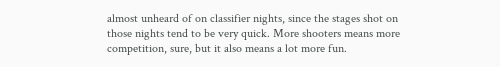almost unheard of on classifier nights, since the stages shot on those nights tend to be very quick. More shooters means more competition, sure, but it also means a lot more fun.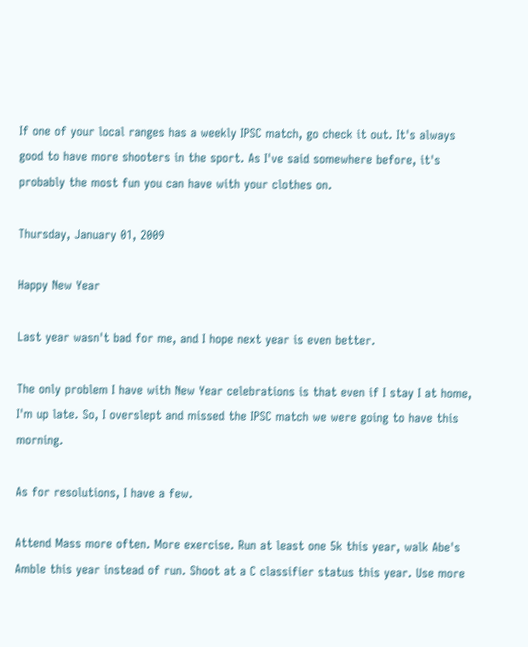If one of your local ranges has a weekly IPSC match, go check it out. It's always good to have more shooters in the sport. As I've said somewhere before, it's probably the most fun you can have with your clothes on.

Thursday, January 01, 2009

Happy New Year

Last year wasn't bad for me, and I hope next year is even better.

The only problem I have with New Year celebrations is that even if I stay I at home, I'm up late. So, I overslept and missed the IPSC match we were going to have this morning.

As for resolutions, I have a few.

Attend Mass more often. More exercise. Run at least one 5k this year, walk Abe's Amble this year instead of run. Shoot at a C classifier status this year. Use more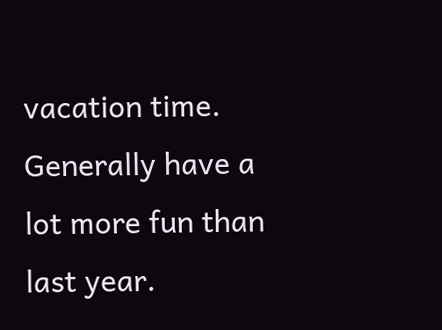vacation time. Generally have a lot more fun than last year.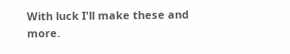With luck I'll make these and more.